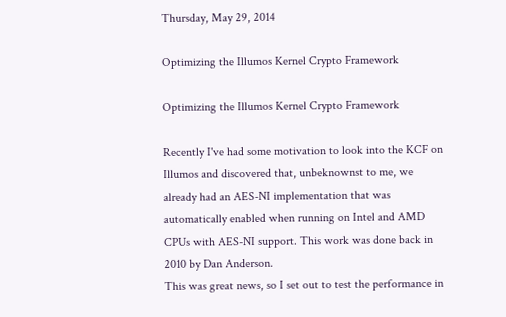Thursday, May 29, 2014

Optimizing the Illumos Kernel Crypto Framework

Optimizing the Illumos Kernel Crypto Framework

Recently I've had some motivation to look into the KCF on Illumos and discovered that, unbeknownst to me, we already had an AES-NI implementation that was automatically enabled when running on Intel and AMD CPUs with AES-NI support. This work was done back in 2010 by Dan Anderson.
This was great news, so I set out to test the performance in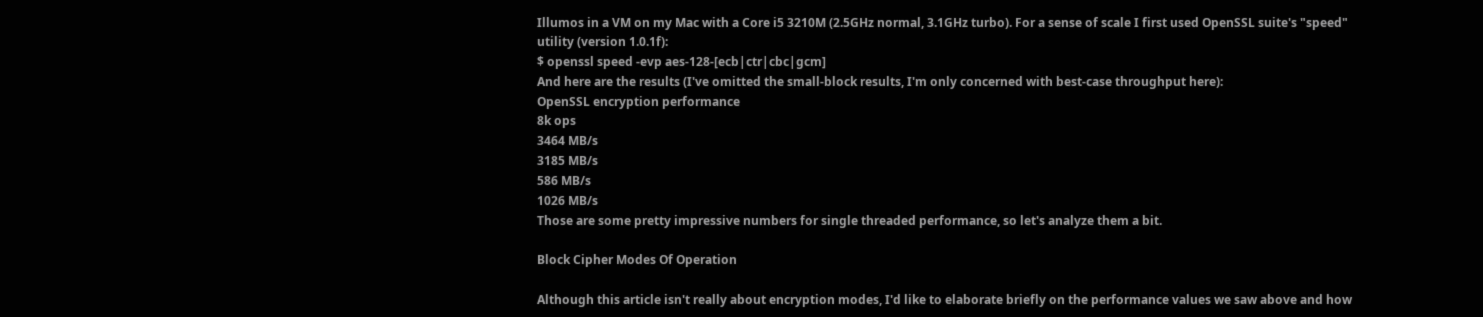Illumos in a VM on my Mac with a Core i5 3210M (2.5GHz normal, 3.1GHz turbo). For a sense of scale I first used OpenSSL suite's "speed" utility (version 1.0.1f):
$ openssl speed -evp aes-128-[ecb|ctr|cbc|gcm]
And here are the results (I've omitted the small-block results, I'm only concerned with best-case throughput here):
OpenSSL encryption performance
8k ops
3464 MB/s
3185 MB/s
586 MB/s
1026 MB/s
Those are some pretty impressive numbers for single threaded performance, so let's analyze them a bit.

Block Cipher Modes Of Operation

Although this article isn't really about encryption modes, I'd like to elaborate briefly on the performance values we saw above and how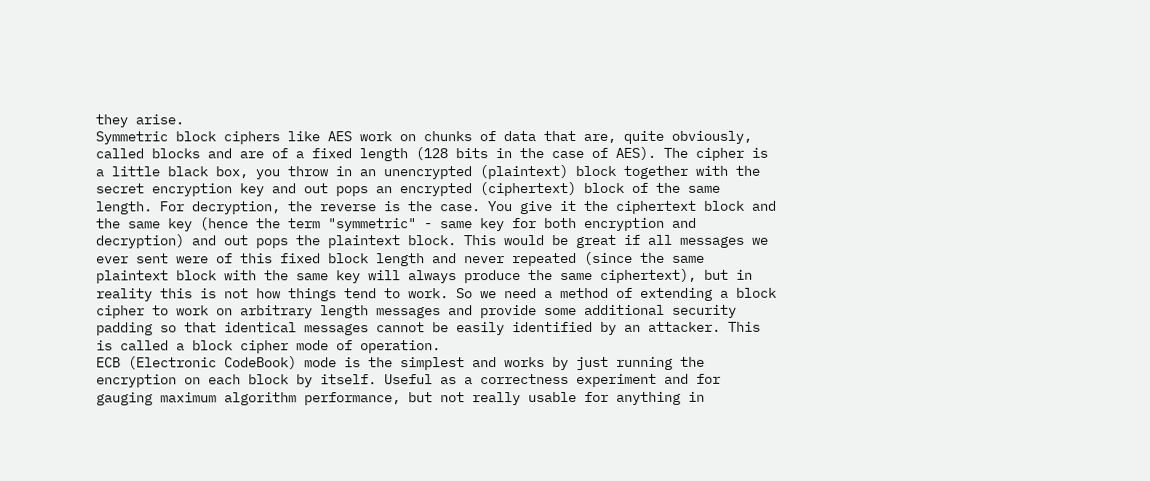they arise.
Symmetric block ciphers like AES work on chunks of data that are, quite obviously, called blocks and are of a fixed length (128 bits in the case of AES). The cipher is a little black box, you throw in an unencrypted (plaintext) block together with the secret encryption key and out pops an encrypted (ciphertext) block of the same length. For decryption, the reverse is the case. You give it the ciphertext block and the same key (hence the term "symmetric" - same key for both encryption and decryption) and out pops the plaintext block. This would be great if all messages we ever sent were of this fixed block length and never repeated (since the same plaintext block with the same key will always produce the same ciphertext), but in reality this is not how things tend to work. So we need a method of extending a block cipher to work on arbitrary length messages and provide some additional security padding so that identical messages cannot be easily identified by an attacker. This is called a block cipher mode of operation.
ECB (Electronic CodeBook) mode is the simplest and works by just running the encryption on each block by itself. Useful as a correctness experiment and for gauging maximum algorithm performance, but not really usable for anything in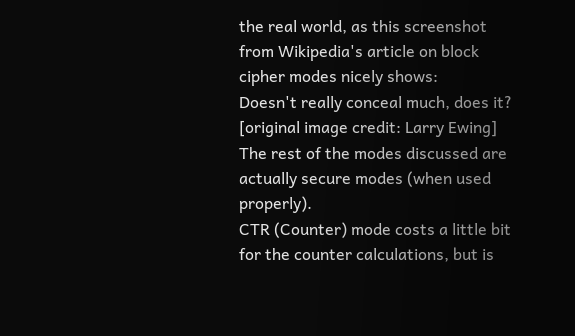the real world, as this screenshot from Wikipedia's article on block cipher modes nicely shows:
Doesn't really conceal much, does it? [original image credit: Larry Ewing]
The rest of the modes discussed are actually secure modes (when used properly).
CTR (Counter) mode costs a little bit for the counter calculations, but is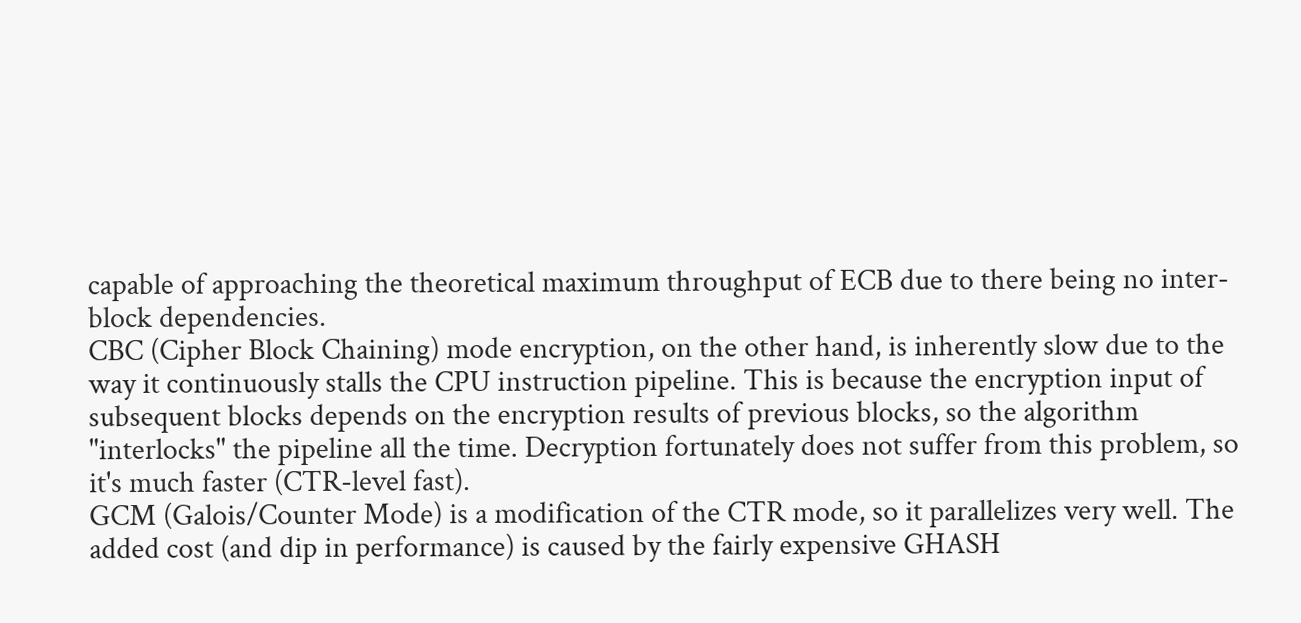capable of approaching the theoretical maximum throughput of ECB due to there being no inter-block dependencies.
CBC (Cipher Block Chaining) mode encryption, on the other hand, is inherently slow due to the way it continuously stalls the CPU instruction pipeline. This is because the encryption input of subsequent blocks depends on the encryption results of previous blocks, so the algorithm "interlocks" the pipeline all the time. Decryption fortunately does not suffer from this problem, so it's much faster (CTR-level fast).
GCM (Galois/Counter Mode) is a modification of the CTR mode, so it parallelizes very well. The added cost (and dip in performance) is caused by the fairly expensive GHASH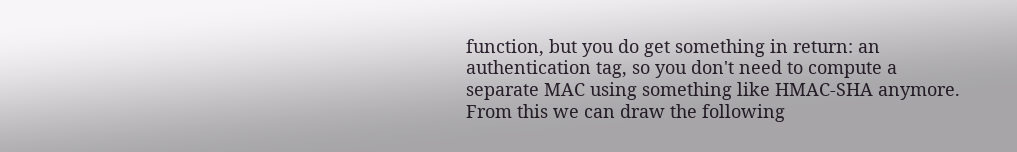function, but you do get something in return: an authentication tag, so you don't need to compute a separate MAC using something like HMAC-SHA anymore.
From this we can draw the following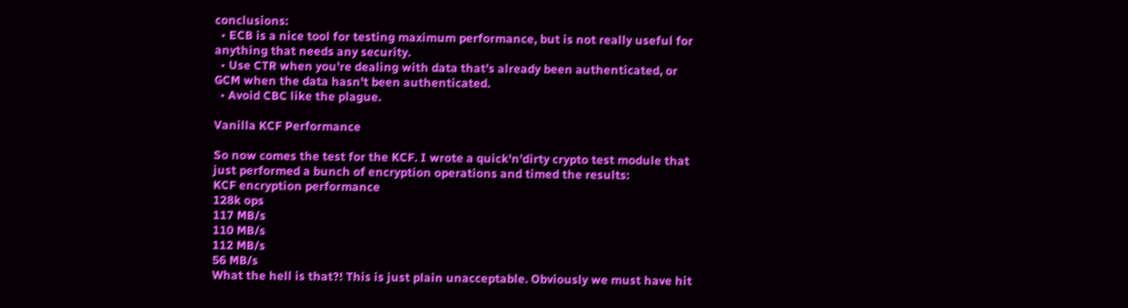conclusions:
  • ECB is a nice tool for testing maximum performance, but is not really useful for anything that needs any security.
  • Use CTR when you're dealing with data that's already been authenticated, or GCM when the data hasn't been authenticated.
  • Avoid CBC like the plague.

Vanilla KCF Performance

So now comes the test for the KCF. I wrote a quick'n'dirty crypto test module that just performed a bunch of encryption operations and timed the results:
KCF encryption performance
128k ops
117 MB/s
110 MB/s
112 MB/s
56 MB/s
What the hell is that?! This is just plain unacceptable. Obviously we must have hit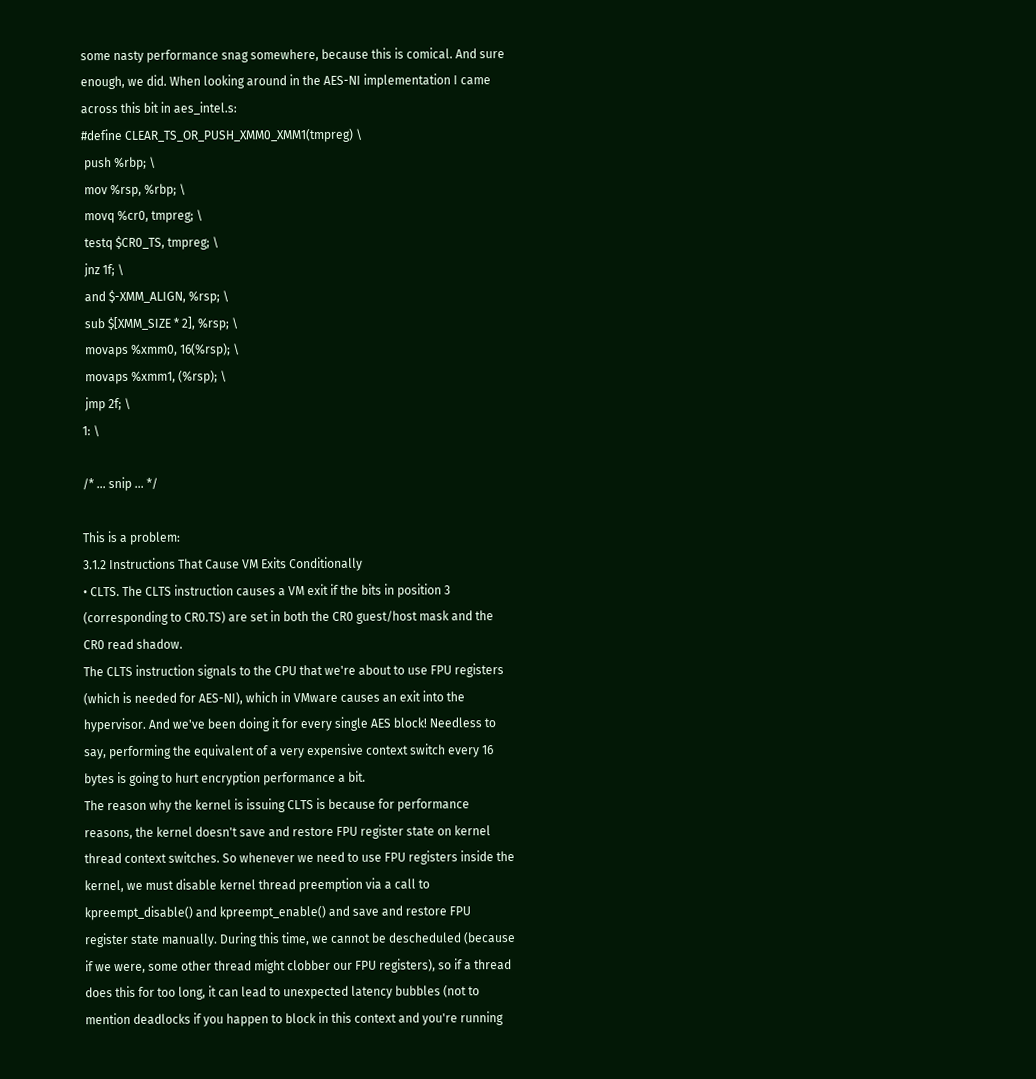some nasty performance snag somewhere, because this is comical. And sure enough, we did. When looking around in the AES-NI implementation I came across this bit in aes_intel.s:
#define CLEAR_TS_OR_PUSH_XMM0_XMM1(tmpreg) \
 push %rbp; \
 mov %rsp, %rbp; \
 movq %cr0, tmpreg; \
 testq $CR0_TS, tmpreg; \
 jnz 1f; \
 and $-XMM_ALIGN, %rsp; \
 sub $[XMM_SIZE * 2], %rsp; \
 movaps %xmm0, 16(%rsp); \
 movaps %xmm1, (%rsp); \
 jmp 2f; \
1: \

/* ... snip ... */

This is a problem:
3.1.2 Instructions That Cause VM Exits Conditionally
• CLTS. The CLTS instruction causes a VM exit if the bits in position 3 (corresponding to CR0.TS) are set in both the CR0 guest/host mask and the CR0 read shadow.
The CLTS instruction signals to the CPU that we're about to use FPU registers (which is needed for AES-NI), which in VMware causes an exit into the hypervisor. And we've been doing it for every single AES block! Needless to say, performing the equivalent of a very expensive context switch every 16 bytes is going to hurt encryption performance a bit.
The reason why the kernel is issuing CLTS is because for performance reasons, the kernel doesn't save and restore FPU register state on kernel thread context switches. So whenever we need to use FPU registers inside the kernel, we must disable kernel thread preemption via a call to kpreempt_disable() and kpreempt_enable() and save and restore FPU register state manually. During this time, we cannot be descheduled (because if we were, some other thread might clobber our FPU registers), so if a thread does this for too long, it can lead to unexpected latency bubbles (not to mention deadlocks if you happen to block in this context and you're running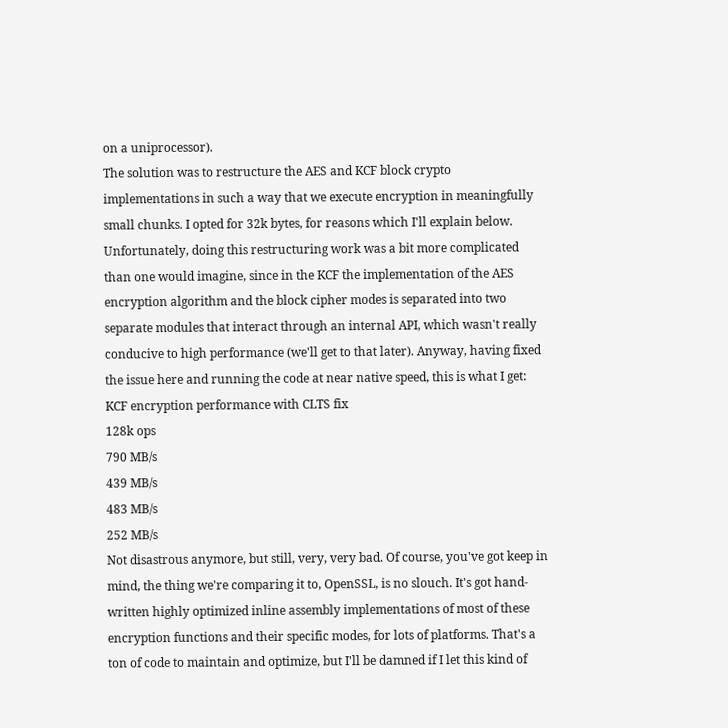on a uniprocessor).
The solution was to restructure the AES and KCF block crypto implementations in such a way that we execute encryption in meaningfully small chunks. I opted for 32k bytes, for reasons which I'll explain below. Unfortunately, doing this restructuring work was a bit more complicated than one would imagine, since in the KCF the implementation of the AES encryption algorithm and the block cipher modes is separated into two separate modules that interact through an internal API, which wasn't really conducive to high performance (we'll get to that later). Anyway, having fixed the issue here and running the code at near native speed, this is what I get:
KCF encryption performance with CLTS fix
128k ops
790 MB/s
439 MB/s
483 MB/s
252 MB/s
Not disastrous anymore, but still, very, very bad. Of course, you've got keep in mind, the thing we're comparing it to, OpenSSL, is no slouch. It's got hand-written highly optimized inline assembly implementations of most of these encryption functions and their specific modes, for lots of platforms. That's a ton of code to maintain and optimize, but I'll be damned if I let this kind of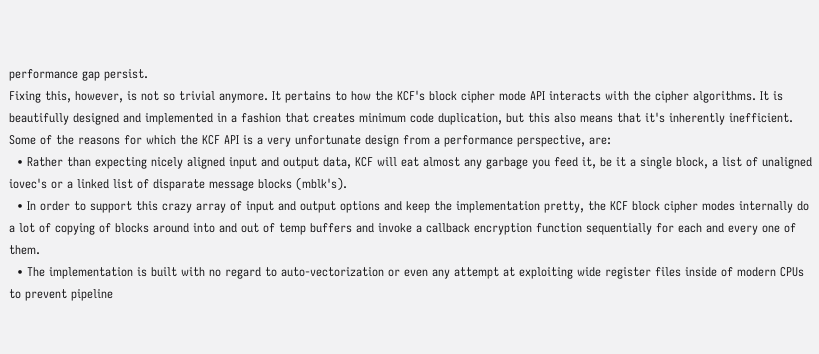performance gap persist.
Fixing this, however, is not so trivial anymore. It pertains to how the KCF's block cipher mode API interacts with the cipher algorithms. It is beautifully designed and implemented in a fashion that creates minimum code duplication, but this also means that it's inherently inefficient. Some of the reasons for which the KCF API is a very unfortunate design from a performance perspective, are:
  • Rather than expecting nicely aligned input and output data, KCF will eat almost any garbage you feed it, be it a single block, a list of unaligned iovec's or a linked list of disparate message blocks (mblk's).
  • In order to support this crazy array of input and output options and keep the implementation pretty, the KCF block cipher modes internally do a lot of copying of blocks around into and out of temp buffers and invoke a callback encryption function sequentially for each and every one of them.
  • The implementation is built with no regard to auto-vectorization or even any attempt at exploiting wide register files inside of modern CPUs to prevent pipeline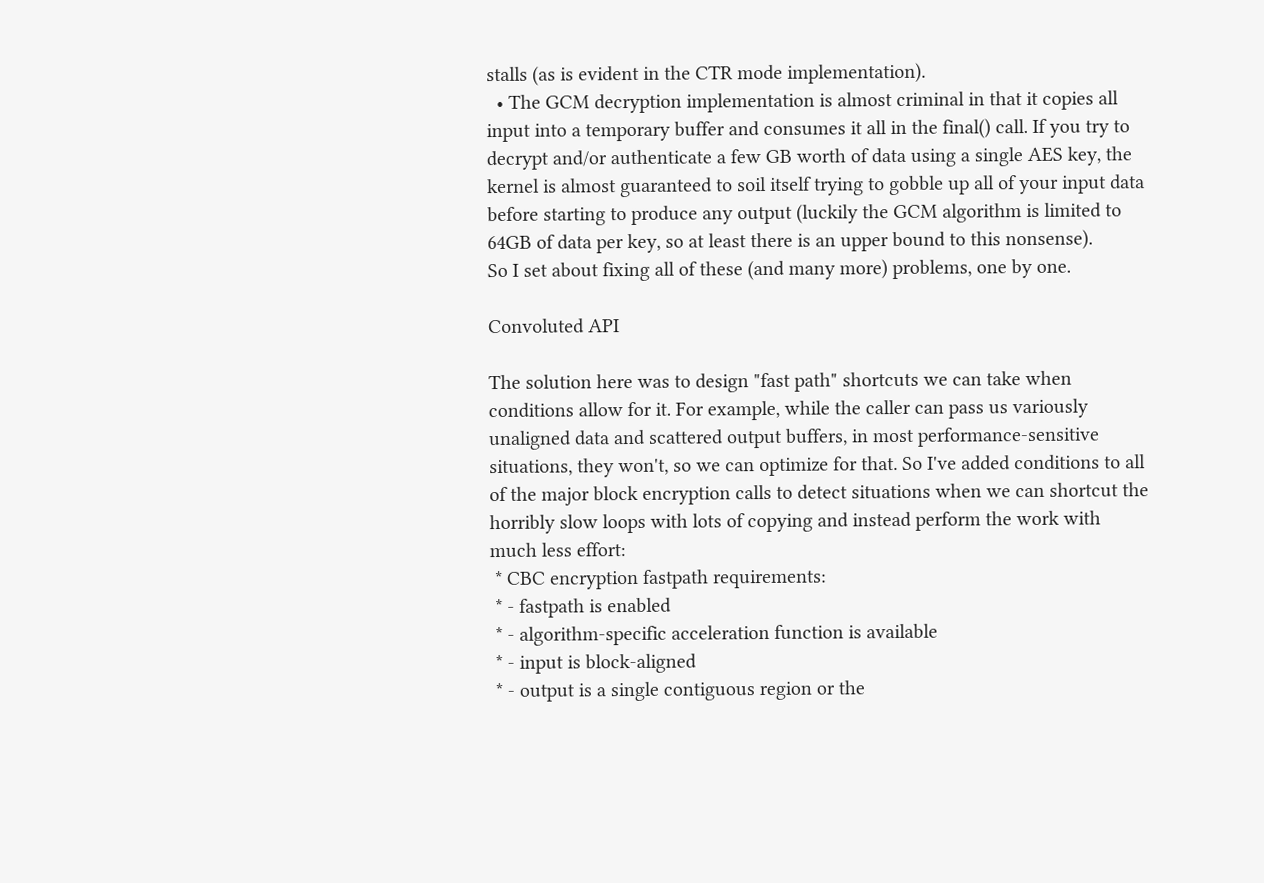stalls (as is evident in the CTR mode implementation).
  • The GCM decryption implementation is almost criminal in that it copies all input into a temporary buffer and consumes it all in the final() call. If you try to decrypt and/or authenticate a few GB worth of data using a single AES key, the kernel is almost guaranteed to soil itself trying to gobble up all of your input data before starting to produce any output (luckily the GCM algorithm is limited to 64GB of data per key, so at least there is an upper bound to this nonsense).
So I set about fixing all of these (and many more) problems, one by one.

Convoluted API

The solution here was to design "fast path" shortcuts we can take when conditions allow for it. For example, while the caller can pass us variously unaligned data and scattered output buffers, in most performance-sensitive situations, they won't, so we can optimize for that. So I've added conditions to all of the major block encryption calls to detect situations when we can shortcut the horribly slow loops with lots of copying and instead perform the work with much less effort:
 * CBC encryption fastpath requirements:
 * - fastpath is enabled
 * - algorithm-specific acceleration function is available
 * - input is block-aligned
 * - output is a single contiguous region or the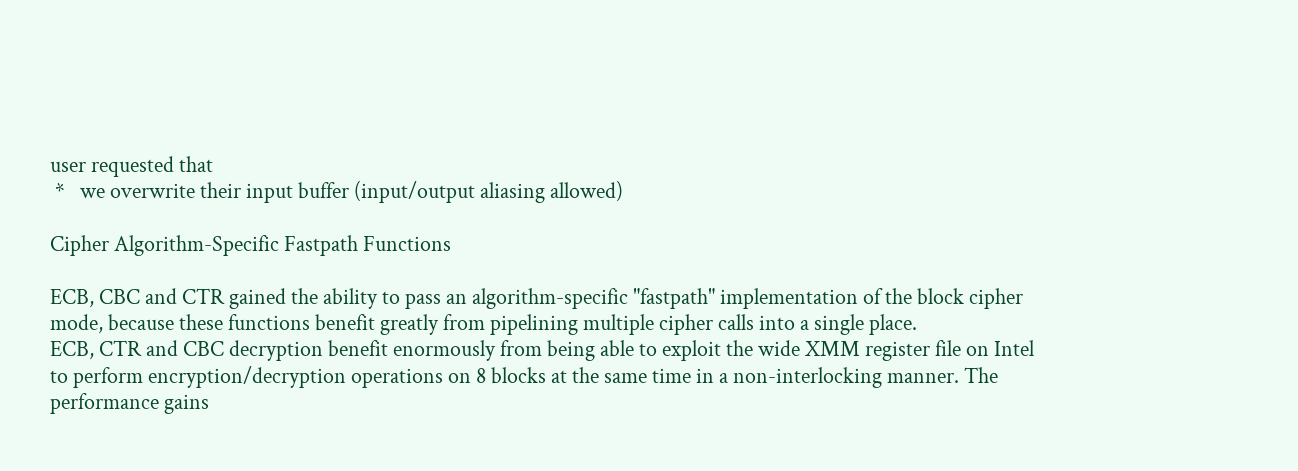user requested that
 *   we overwrite their input buffer (input/output aliasing allowed)

Cipher Algorithm-Specific Fastpath Functions

ECB, CBC and CTR gained the ability to pass an algorithm-specific "fastpath" implementation of the block cipher mode, because these functions benefit greatly from pipelining multiple cipher calls into a single place.
ECB, CTR and CBC decryption benefit enormously from being able to exploit the wide XMM register file on Intel to perform encryption/decryption operations on 8 blocks at the same time in a non-interlocking manner. The performance gains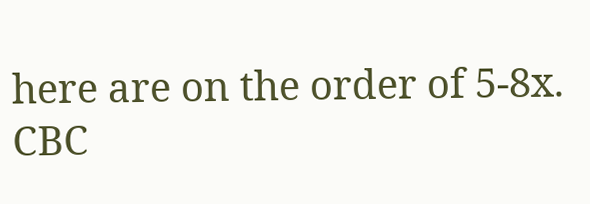here are on the order of 5-8x.
CBC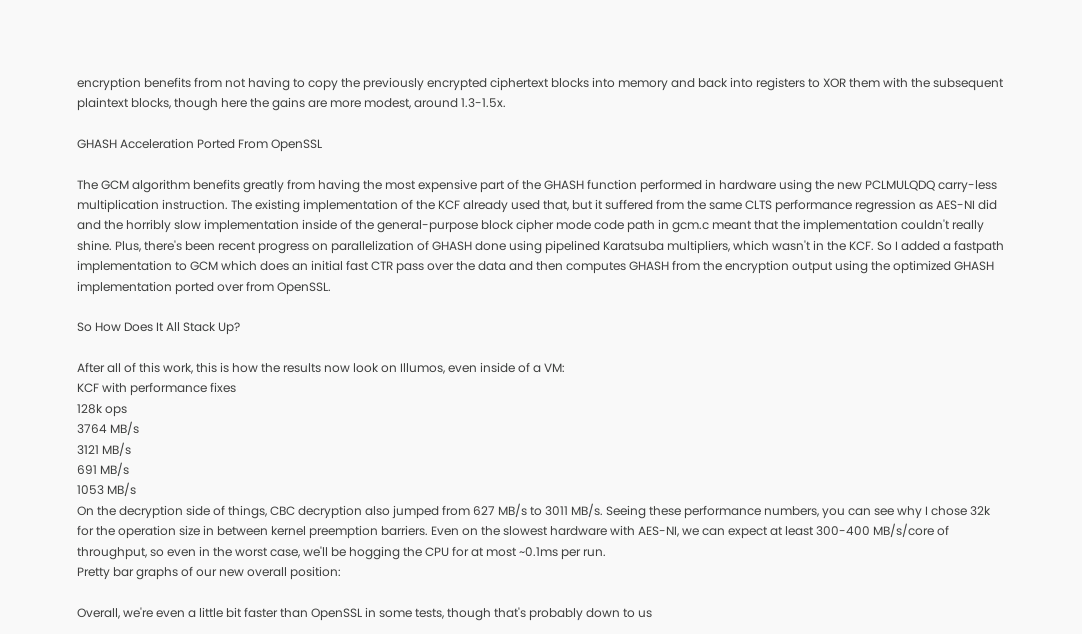encryption benefits from not having to copy the previously encrypted ciphertext blocks into memory and back into registers to XOR them with the subsequent plaintext blocks, though here the gains are more modest, around 1.3-1.5x.

GHASH Acceleration Ported From OpenSSL

The GCM algorithm benefits greatly from having the most expensive part of the GHASH function performed in hardware using the new PCLMULQDQ carry-less multiplication instruction. The existing implementation of the KCF already used that, but it suffered from the same CLTS performance regression as AES-NI did and the horribly slow implementation inside of the general-purpose block cipher mode code path in gcm.c meant that the implementation couldn't really shine. Plus, there's been recent progress on parallelization of GHASH done using pipelined Karatsuba multipliers, which wasn't in the KCF. So I added a fastpath implementation to GCM which does an initial fast CTR pass over the data and then computes GHASH from the encryption output using the optimized GHASH implementation ported over from OpenSSL.

So How Does It All Stack Up?

After all of this work, this is how the results now look on Illumos, even inside of a VM:
KCF with performance fixes
128k ops
3764 MB/s
3121 MB/s
691 MB/s
1053 MB/s
On the decryption side of things, CBC decryption also jumped from 627 MB/s to 3011 MB/s. Seeing these performance numbers, you can see why I chose 32k for the operation size in between kernel preemption barriers. Even on the slowest hardware with AES-NI, we can expect at least 300-400 MB/s/core of throughput, so even in the worst case, we'll be hogging the CPU for at most ~0.1ms per run.
Pretty bar graphs of our new overall position:

Overall, we're even a little bit faster than OpenSSL in some tests, though that's probably down to us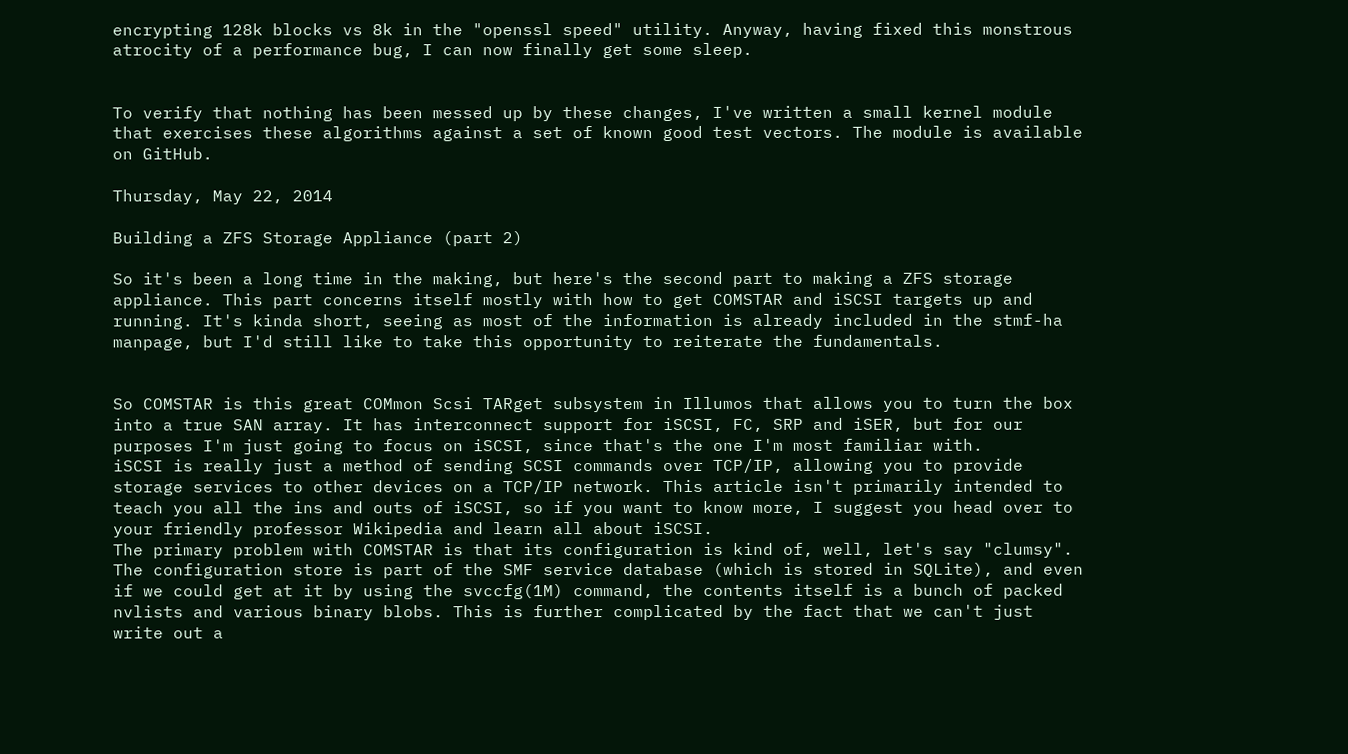encrypting 128k blocks vs 8k in the "openssl speed" utility. Anyway, having fixed this monstrous atrocity of a performance bug, I can now finally get some sleep.


To verify that nothing has been messed up by these changes, I've written a small kernel module that exercises these algorithms against a set of known good test vectors. The module is available on GitHub.

Thursday, May 22, 2014

Building a ZFS Storage Appliance (part 2)

So it's been a long time in the making, but here's the second part to making a ZFS storage appliance. This part concerns itself mostly with how to get COMSTAR and iSCSI targets up and running. It's kinda short, seeing as most of the information is already included in the stmf-ha manpage, but I'd still like to take this opportunity to reiterate the fundamentals.


So COMSTAR is this great COMmon Scsi TARget subsystem in Illumos that allows you to turn the box into a true SAN array. It has interconnect support for iSCSI, FC, SRP and iSER, but for our purposes I'm just going to focus on iSCSI, since that's the one I'm most familiar with.
iSCSI is really just a method of sending SCSI commands over TCP/IP, allowing you to provide storage services to other devices on a TCP/IP network. This article isn't primarily intended to teach you all the ins and outs of iSCSI, so if you want to know more, I suggest you head over to your friendly professor Wikipedia and learn all about iSCSI.
The primary problem with COMSTAR is that its configuration is kind of, well, let's say "clumsy". The configuration store is part of the SMF service database (which is stored in SQLite), and even if we could get at it by using the svccfg(1M) command, the contents itself is a bunch of packed nvlists and various binary blobs. This is further complicated by the fact that we can't just write out a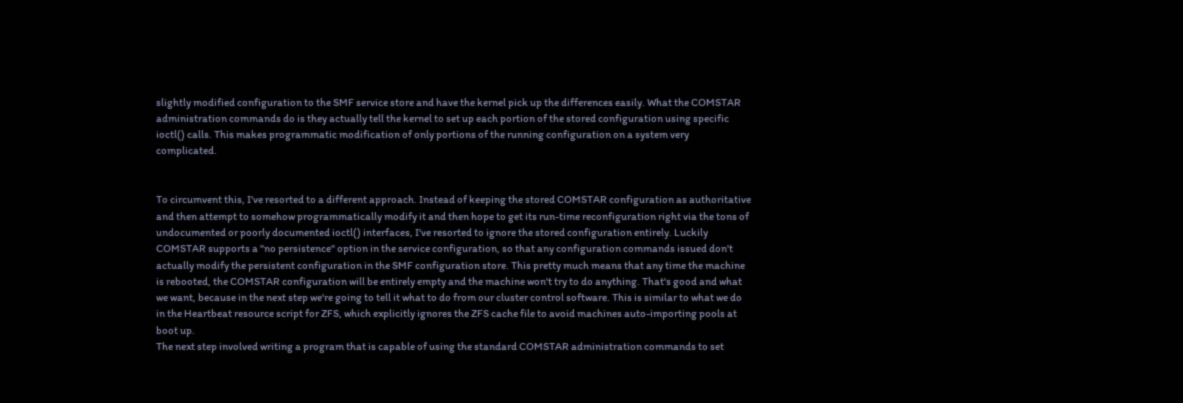slightly modified configuration to the SMF service store and have the kernel pick up the differences easily. What the COMSTAR administration commands do is they actually tell the kernel to set up each portion of the stored configuration using specific ioctl() calls. This makes programmatic modification of only portions of the running configuration on a system very complicated.


To circumvent this, I've resorted to a different approach. Instead of keeping the stored COMSTAR configuration as authoritative and then attempt to somehow programmatically modify it and then hope to get its run-time reconfiguration right via the tons of undocumented or poorly documented ioctl() interfaces, I've resorted to ignore the stored configuration entirely. Luckily COMSTAR supports a "no persistence" option in the service configuration, so that any configuration commands issued don't actually modify the persistent configuration in the SMF configuration store. This pretty much means that any time the machine is rebooted, the COMSTAR configuration will be entirely empty and the machine won't try to do anything. That's good and what we want, because in the next step we're going to tell it what to do from our cluster control software. This is similar to what we do in the Heartbeat resource script for ZFS, which explicitly ignores the ZFS cache file to avoid machines auto-importing pools at boot up.
The next step involved writing a program that is capable of using the standard COMSTAR administration commands to set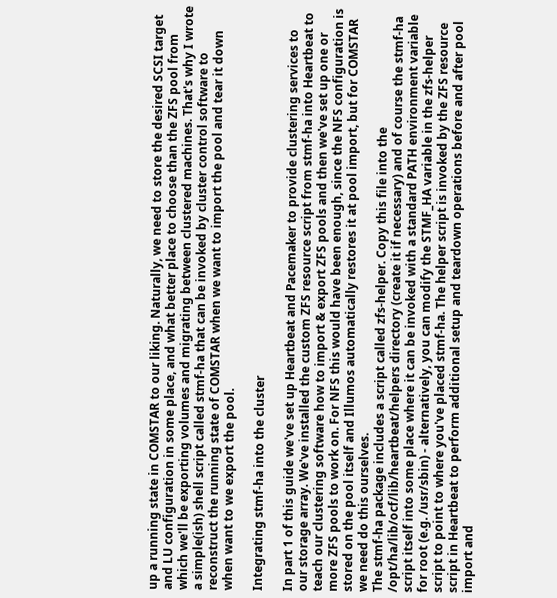up a running state in COMSTAR to our liking. Naturally, we need to store the desired SCSI target and LU configuration in some place, and what better place to choose than the ZFS pool from which we'll be exporting volumes and migrating between clustered machines. That's why I wrote a simple(ish) shell script called stmf-ha that can be invoked by cluster control software to reconstruct the running state of COMSTAR when we want to import the pool and tear it down when want to we export the pool.

Integrating stmf-ha into the cluster

In part 1 of this guide we've set up Heartbeat and Pacemaker to provide clustering services to our storage array. We've installed the custom ZFS resource script from stmf-ha into Heartbeat to teach our clustering software how to import & export ZFS pools and then we've set up one or more ZFS pools to work on. For NFS this would have been enough, since the NFS configuration is stored on the pool itself and Illumos automatically restores it at pool import, but for COMSTAR we need do this ourselves.
The stmf-ha package includes a script called zfs-helper. Copy this file into the /opt/ha/lib/ocf/lib/heartbeat/helpers directory (create it if necessary) and of course the stmf-ha script itself into some place where it can be invoked with a standard PATH environment variable for root (e.g. /usr/sbin) - alternatively, you can modify the STMF_HA variable in the zfs-helper script to point to where you've placed stmf-ha. The helper script is invoked by the ZFS resource script in Heartbeat to perform additional setup and teardown operations before and after pool import and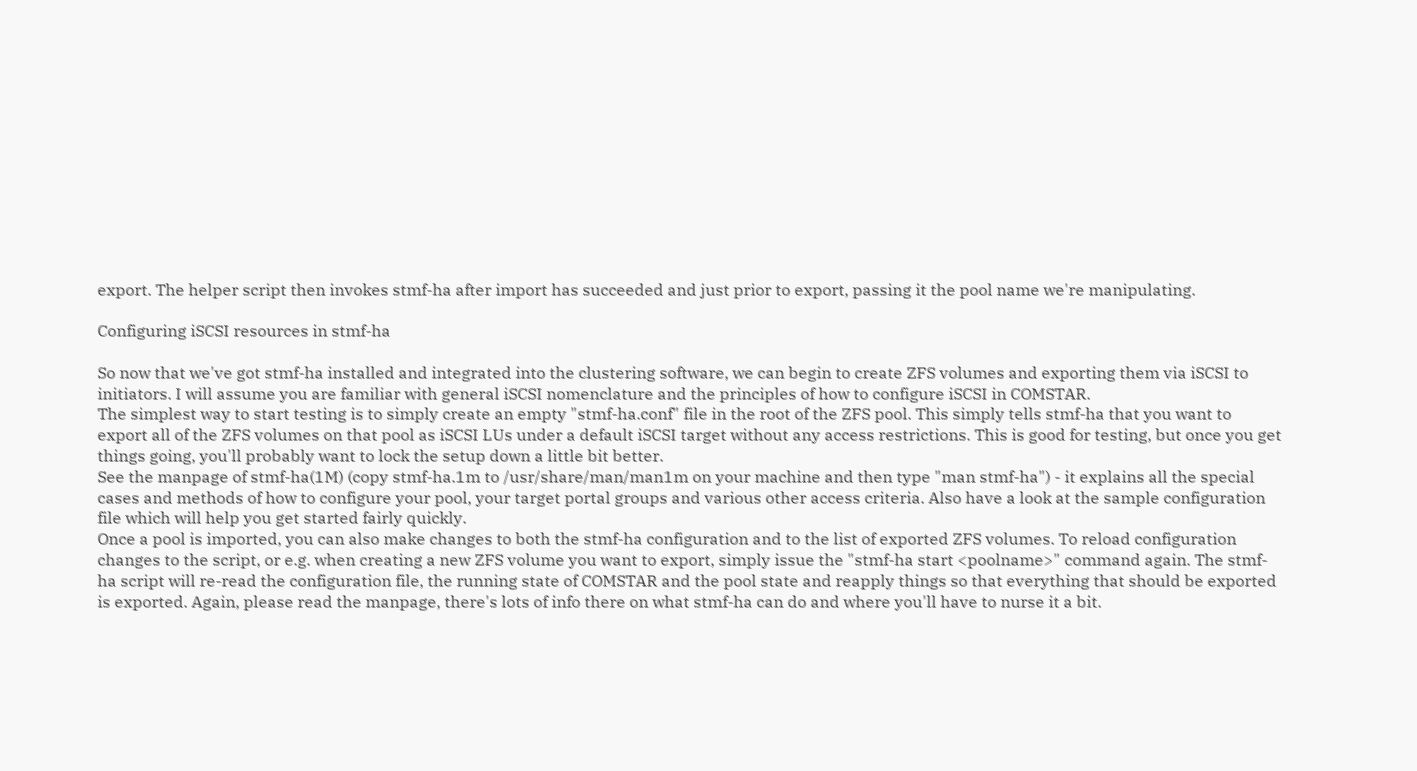export. The helper script then invokes stmf-ha after import has succeeded and just prior to export, passing it the pool name we're manipulating.

Configuring iSCSI resources in stmf-ha

So now that we've got stmf-ha installed and integrated into the clustering software, we can begin to create ZFS volumes and exporting them via iSCSI to initiators. I will assume you are familiar with general iSCSI nomenclature and the principles of how to configure iSCSI in COMSTAR.
The simplest way to start testing is to simply create an empty "stmf-ha.conf" file in the root of the ZFS pool. This simply tells stmf-ha that you want to export all of the ZFS volumes on that pool as iSCSI LUs under a default iSCSI target without any access restrictions. This is good for testing, but once you get things going, you'll probably want to lock the setup down a little bit better.
See the manpage of stmf-ha(1M) (copy stmf-ha.1m to /usr/share/man/man1m on your machine and then type "man stmf-ha") - it explains all the special cases and methods of how to configure your pool, your target portal groups and various other access criteria. Also have a look at the sample configuration file which will help you get started fairly quickly.
Once a pool is imported, you can also make changes to both the stmf-ha configuration and to the list of exported ZFS volumes. To reload configuration changes to the script, or e.g. when creating a new ZFS volume you want to export, simply issue the "stmf-ha start <poolname>" command again. The stmf-ha script will re-read the configuration file, the running state of COMSTAR and the pool state and reapply things so that everything that should be exported is exported. Again, please read the manpage, there's lots of info there on what stmf-ha can do and where you'll have to nurse it a bit.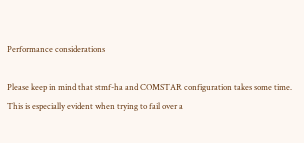Performance considerations

Please keep in mind that stmf-ha and COMSTAR configuration takes some time. This is especially evident when trying to fail over a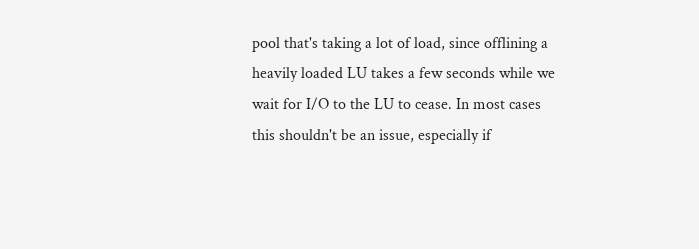pool that's taking a lot of load, since offlining a heavily loaded LU takes a few seconds while we wait for I/O to the LU to cease. In most cases this shouldn't be an issue, especially if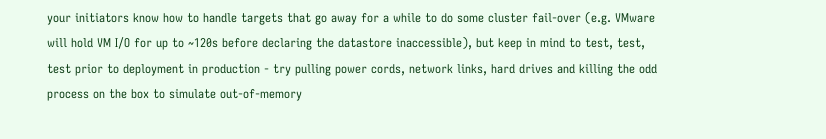your initiators know how to handle targets that go away for a while to do some cluster fail-over (e.g. VMware will hold VM I/O for up to ~120s before declaring the datastore inaccessible), but keep in mind to test, test, test prior to deployment in production - try pulling power cords, network links, hard drives and killing the odd process on the box to simulate out-of-memory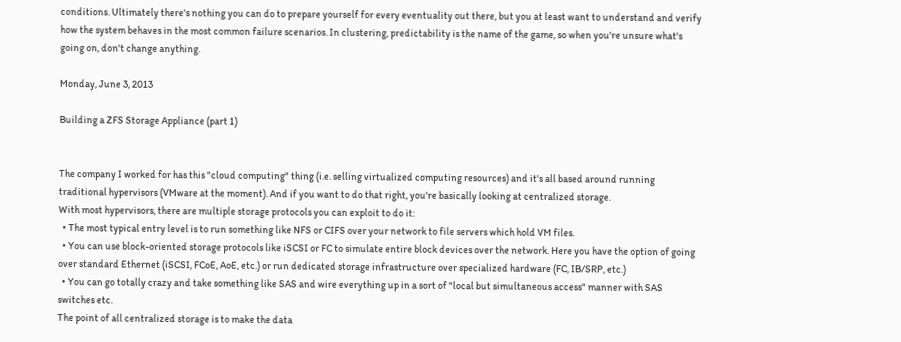conditions. Ultimately there's nothing you can do to prepare yourself for every eventuality out there, but you at least want to understand and verify how the system behaves in the most common failure scenarios. In clustering, predictability is the name of the game, so when you're unsure what's going on, don't change anything.

Monday, June 3, 2013

Building a ZFS Storage Appliance (part 1)


The company I worked for has this "cloud computing" thing (i.e. selling virtualized computing resources) and it's all based around running traditional hypervisors (VMware at the moment). And if you want to do that right, you're basically looking at centralized storage.
With most hypervisors, there are multiple storage protocols you can exploit to do it:
  • The most typical entry level is to run something like NFS or CIFS over your network to file servers which hold VM files.
  • You can use block-oriented storage protocols like iSCSI or FC to simulate entire block devices over the network. Here you have the option of going over standard Ethernet (iSCSI, FCoE, AoE, etc.) or run dedicated storage infrastructure over specialized hardware (FC, IB/SRP, etc.)
  • You can go totally crazy and take something like SAS and wire everything up in a sort of "local but simultaneous access" manner with SAS switches etc.
The point of all centralized storage is to make the data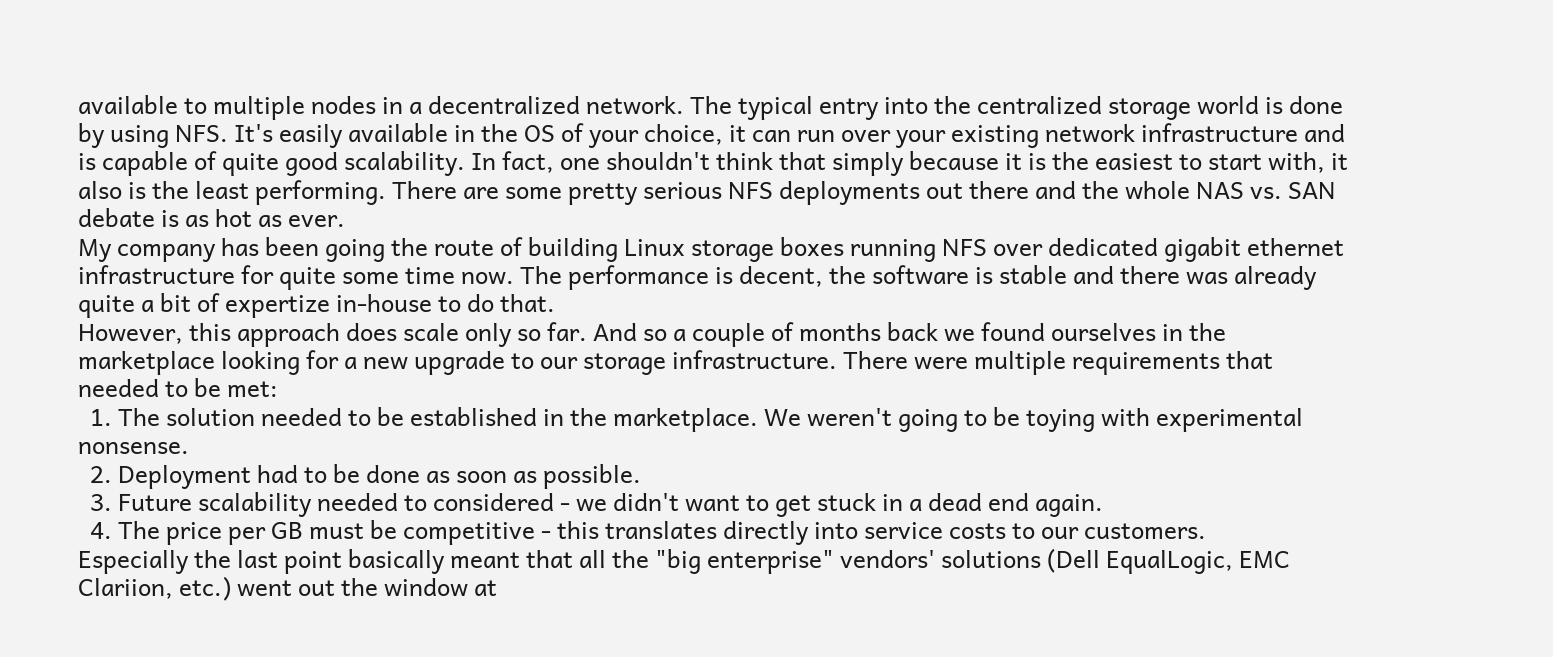available to multiple nodes in a decentralized network. The typical entry into the centralized storage world is done by using NFS. It's easily available in the OS of your choice, it can run over your existing network infrastructure and is capable of quite good scalability. In fact, one shouldn't think that simply because it is the easiest to start with, it also is the least performing. There are some pretty serious NFS deployments out there and the whole NAS vs. SAN debate is as hot as ever.
My company has been going the route of building Linux storage boxes running NFS over dedicated gigabit ethernet infrastructure for quite some time now. The performance is decent, the software is stable and there was already quite a bit of expertize in-house to do that.
However, this approach does scale only so far. And so a couple of months back we found ourselves in the marketplace looking for a new upgrade to our storage infrastructure. There were multiple requirements that needed to be met:
  1. The solution needed to be established in the marketplace. We weren't going to be toying with experimental nonsense.
  2. Deployment had to be done as soon as possible.
  3. Future scalability needed to considered - we didn't want to get stuck in a dead end again.
  4. The price per GB must be competitive - this translates directly into service costs to our customers.
Especially the last point basically meant that all the "big enterprise" vendors' solutions (Dell EqualLogic, EMC Clariion, etc.) went out the window at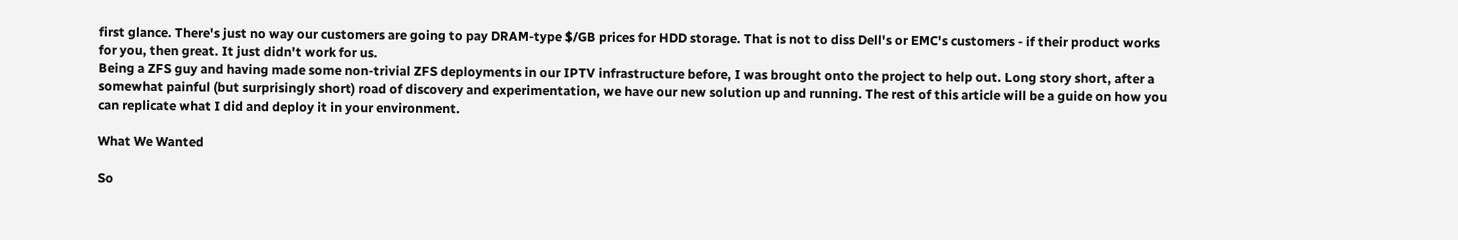first glance. There's just no way our customers are going to pay DRAM-type $/GB prices for HDD storage. That is not to diss Dell's or EMC's customers - if their product works for you, then great. It just didn't work for us.
Being a ZFS guy and having made some non-trivial ZFS deployments in our IPTV infrastructure before, I was brought onto the project to help out. Long story short, after a somewhat painful (but surprisingly short) road of discovery and experimentation, we have our new solution up and running. The rest of this article will be a guide on how you can replicate what I did and deploy it in your environment.

What We Wanted

So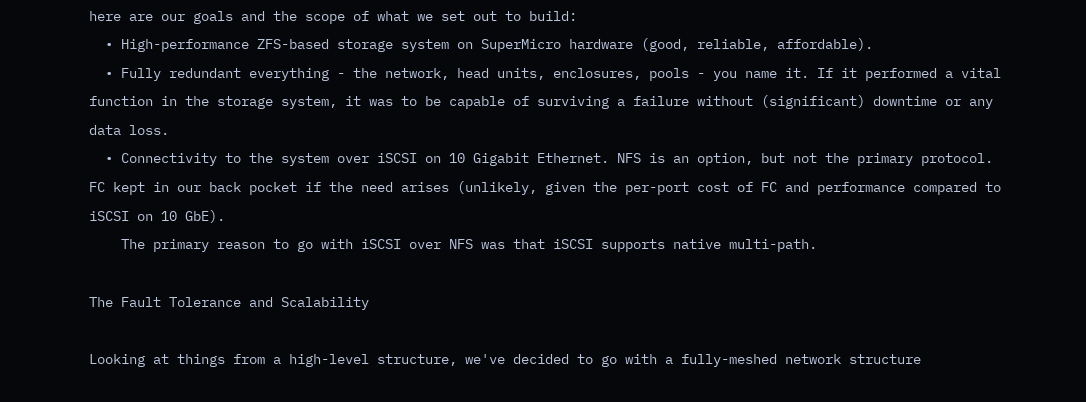here are our goals and the scope of what we set out to build:
  • High-performance ZFS-based storage system on SuperMicro hardware (good, reliable, affordable).
  • Fully redundant everything - the network, head units, enclosures, pools - you name it. If it performed a vital function in the storage system, it was to be capable of surviving a failure without (significant) downtime or any data loss.
  • Connectivity to the system over iSCSI on 10 Gigabit Ethernet. NFS is an option, but not the primary protocol. FC kept in our back pocket if the need arises (unlikely, given the per-port cost of FC and performance compared to iSCSI on 10 GbE).
    The primary reason to go with iSCSI over NFS was that iSCSI supports native multi-path.

The Fault Tolerance and Scalability

Looking at things from a high-level structure, we've decided to go with a fully-meshed network structure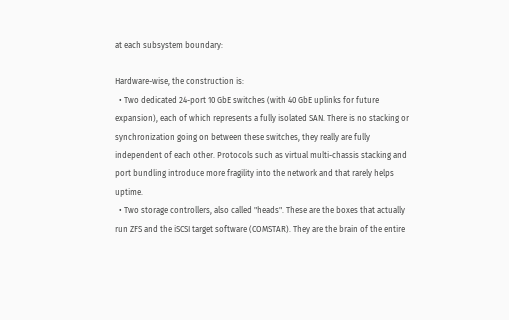at each subsystem boundary:

Hardware-wise, the construction is:
  • Two dedicated 24-port 10 GbE switches (with 40 GbE uplinks for future expansion), each of which represents a fully isolated SAN. There is no stacking or synchronization going on between these switches, they really are fully independent of each other. Protocols such as virtual multi-chassis stacking and port bundling introduce more fragility into the network and that rarely helps uptime.
  • Two storage controllers, also called "heads". These are the boxes that actually run ZFS and the iSCSI target software (COMSTAR). They are the brain of the entire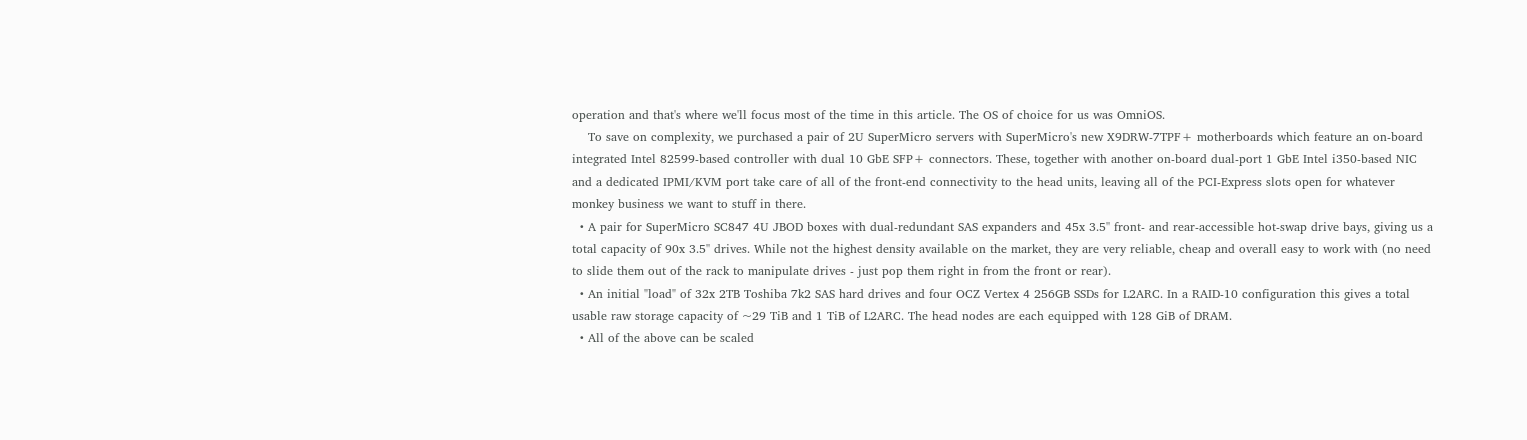operation and that's where we'll focus most of the time in this article. The OS of choice for us was OmniOS.
    To save on complexity, we purchased a pair of 2U SuperMicro servers with SuperMicro's new X9DRW-7TPF+ motherboards which feature an on-board integrated Intel 82599-based controller with dual 10 GbE SFP+ connectors. These, together with another on-board dual-port 1 GbE Intel i350-based NIC and a dedicated IPMI/KVM port take care of all of the front-end connectivity to the head units, leaving all of the PCI-Express slots open for whatever monkey business we want to stuff in there.
  • A pair for SuperMicro SC847 4U JBOD boxes with dual-redundant SAS expanders and 45x 3.5'' front- and rear-accessible hot-swap drive bays, giving us a total capacity of 90x 3.5'' drives. While not the highest density available on the market, they are very reliable, cheap and overall easy to work with (no need to slide them out of the rack to manipulate drives - just pop them right in from the front or rear).
  • An initial "load" of 32x 2TB Toshiba 7k2 SAS hard drives and four OCZ Vertex 4 256GB SSDs for L2ARC. In a RAID-10 configuration this gives a total usable raw storage capacity of ~29 TiB and 1 TiB of L2ARC. The head nodes are each equipped with 128 GiB of DRAM.
  • All of the above can be scaled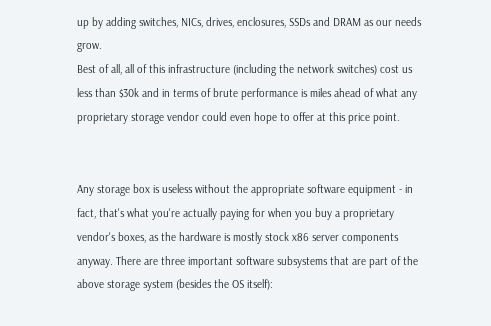up by adding switches, NICs, drives, enclosures, SSDs and DRAM as our needs grow.
Best of all, all of this infrastructure (including the network switches) cost us less than $30k and in terms of brute performance is miles ahead of what any proprietary storage vendor could even hope to offer at this price point.


Any storage box is useless without the appropriate software equipment - in fact, that's what you're actually paying for when you buy a proprietary vendor's boxes, as the hardware is mostly stock x86 server components anyway. There are three important software subsystems that are part of the above storage system (besides the OS itself):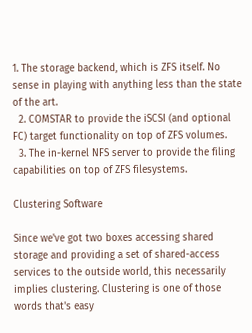1. The storage backend, which is ZFS itself. No sense in playing with anything less than the state of the art.
  2. COMSTAR to provide the iSCSI (and optional FC) target functionality on top of ZFS volumes.
  3. The in-kernel NFS server to provide the filing capabilities on top of ZFS filesystems.

Clustering Software

Since we've got two boxes accessing shared storage and providing a set of shared-access services to the outside world, this necessarily implies clustering. Clustering is one of those words that's easy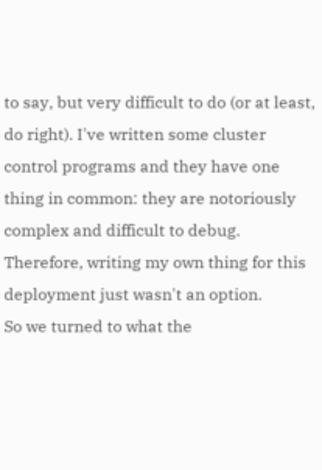to say, but very difficult to do (or at least, do right). I've written some cluster control programs and they have one thing in common: they are notoriously complex and difficult to debug. Therefore, writing my own thing for this deployment just wasn't an option.
So we turned to what the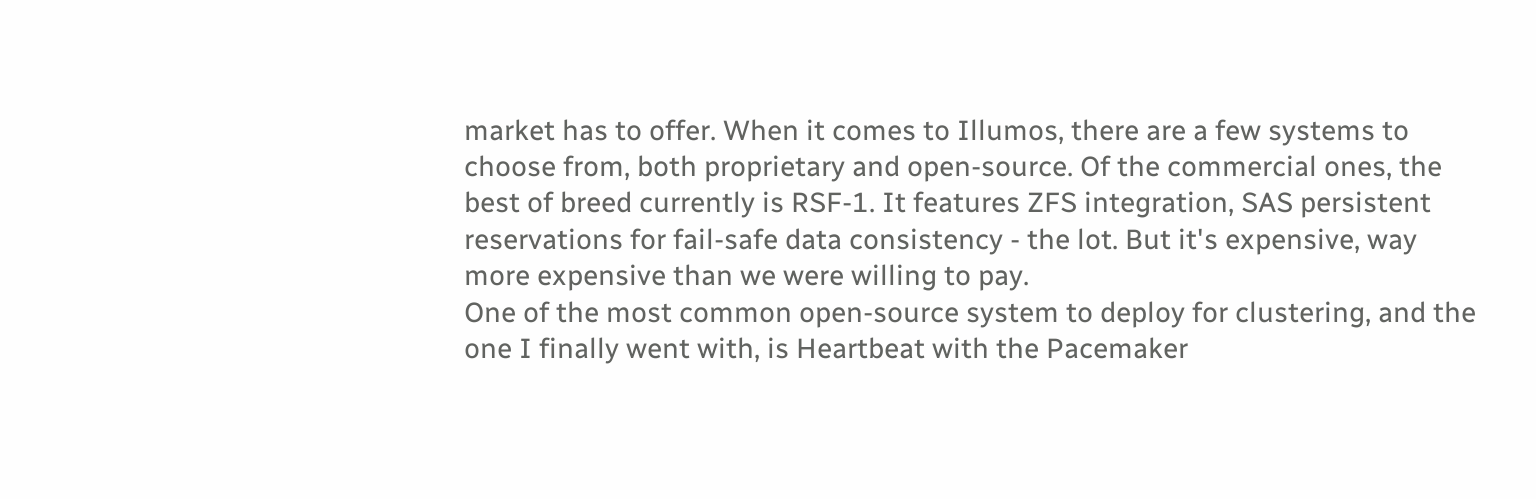market has to offer. When it comes to Illumos, there are a few systems to choose from, both proprietary and open-source. Of the commercial ones, the best of breed currently is RSF-1. It features ZFS integration, SAS persistent reservations for fail-safe data consistency - the lot. But it's expensive, way more expensive than we were willing to pay.
One of the most common open-source system to deploy for clustering, and the one I finally went with, is Heartbeat with the Pacemaker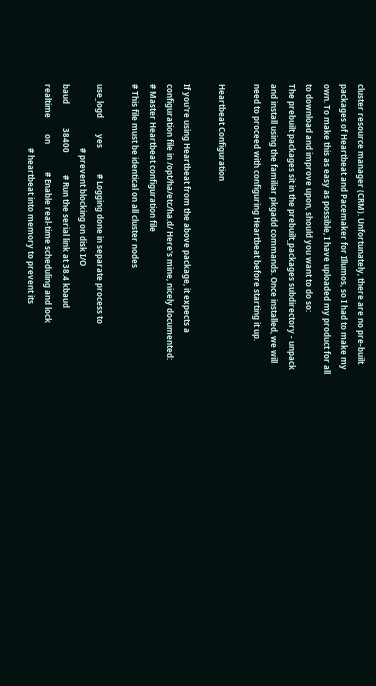cluster resource manager (CRM). Unfortunately, there are no pre-built packages of Heartbeat and Pacemaker for Illumos, so I had to make my own. To make this as easy as possible, I have uploaded my product for all to download and improve upon, should you want to do so:
The prebuilt packages sit in the prebuilt_packages subdirectory - unpack and install using the familiar pkgadd commands. Once installed, we will need to proceed with configuring Heartbeat before starting it up.

Heartbeat Configuration

If you're using Heartbeat from the above package, it expects a configuration file in /opt/ha/etc/ha.d/ Here's mine, nicely documented:
# Master Heartbeat configuration file
# This file must be identical on all cluster nodes

use_logd        yes             # Logging done in separate process to
                                # prevent blocking on disk I/O
baud            38400           # Run the serial link at 38.4 kbaud
realtime        on              # Enable real-time scheduling and lock
                                # heartbeat into memory to prevent its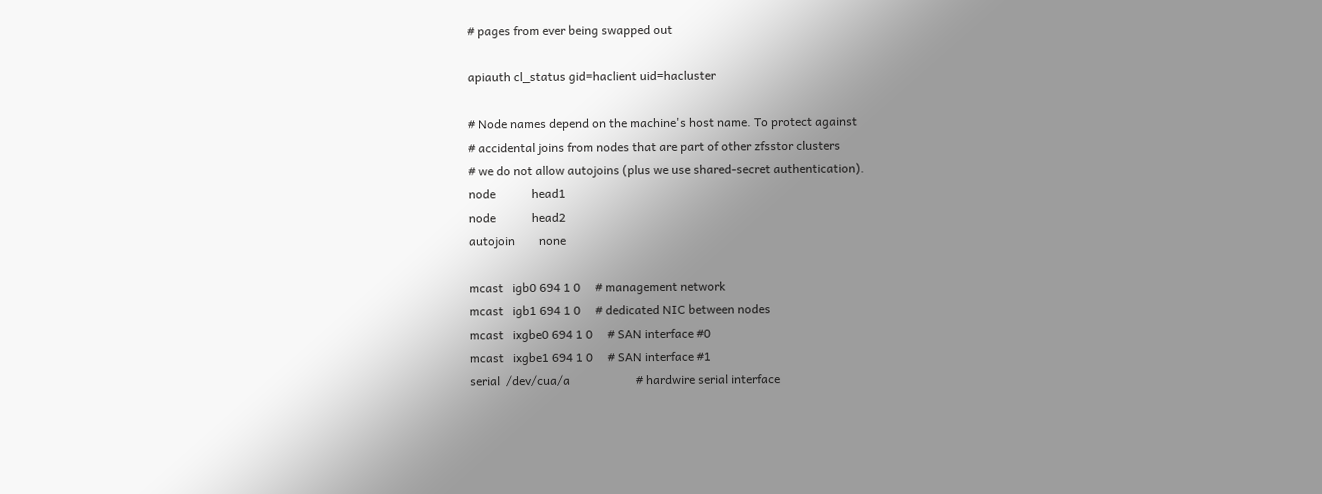# pages from ever being swapped out

apiauth cl_status gid=haclient uid=hacluster

# Node names depend on the machine's host name. To protect against
# accidental joins from nodes that are part of other zfsstor clusters
# we do not allow autojoins (plus we use shared-secret authentication).
node            head1
node            head2
autojoin        none

mcast   igb0 694 1 0     # management network
mcast   igb1 694 1 0     # dedicated NIC between nodes
mcast   ixgbe0 694 1 0     # SAN interface #0
mcast   ixgbe1 694 1 0     # SAN interface #1
serial  /dev/cua/a                      # hardwire serial interface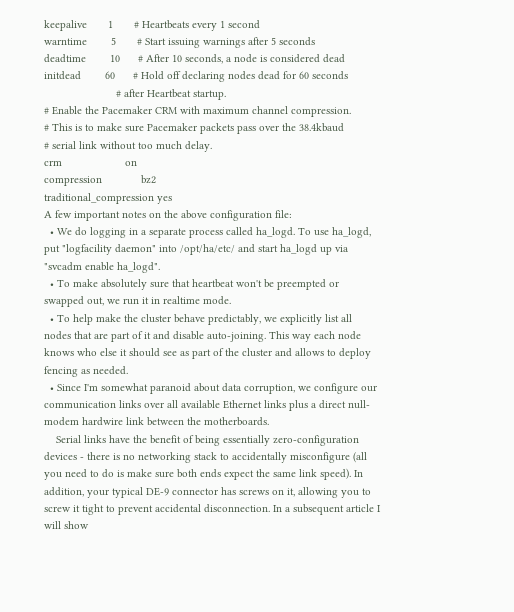keepalive       1       # Heartbeats every 1 second
warntime        5       # Start issuing warnings after 5 seconds
deadtime        10      # After 10 seconds, a node is considered dead
initdead        60      # Hold off declaring nodes dead for 60 seconds
                        # after Heartbeat startup.
# Enable the Pacemaker CRM with maximum channel compression.
# This is to make sure Pacemaker packets pass over the 38.4kbaud
# serial link without too much delay.
crm                     on
compression             bz2
traditional_compression yes
A few important notes on the above configuration file:
  • We do logging in a separate process called ha_logd. To use ha_logd, put "logfacility daemon" into /opt/ha/etc/ and start ha_logd up via "svcadm enable ha_logd".
  • To make absolutely sure that heartbeat won't be preempted or swapped out, we run it in realtime mode.
  • To help make the cluster behave predictably, we explicitly list all nodes that are part of it and disable auto-joining. This way each node knows who else it should see as part of the cluster and allows to deploy fencing as needed.
  • Since I'm somewhat paranoid about data corruption, we configure our communication links over all available Ethernet links plus a direct null-modem hardwire link between the motherboards.
    Serial links have the benefit of being essentially zero-configuration devices - there is no networking stack to accidentally misconfigure (all you need to do is make sure both ends expect the same link speed). In addition, your typical DE-9 connector has screws on it, allowing you to screw it tight to prevent accidental disconnection. In a subsequent article I will show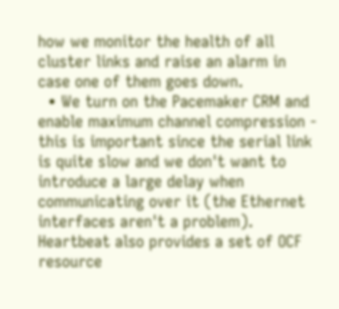how we monitor the health of all cluster links and raise an alarm in case one of them goes down.
  • We turn on the Pacemaker CRM and enable maximum channel compression - this is important since the serial link is quite slow and we don't want to introduce a large delay when communicating over it (the Ethernet interfaces aren't a problem).
Heartbeat also provides a set of OCF resource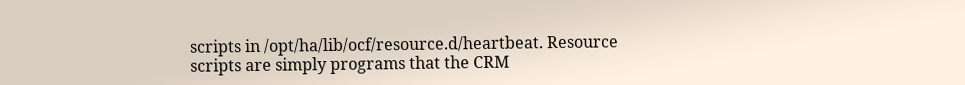scripts in /opt/ha/lib/ocf/resource.d/heartbeat. Resource scripts are simply programs that the CRM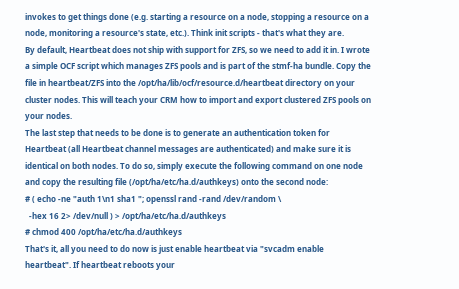invokes to get things done (e.g. starting a resource on a node, stopping a resource on a node, monitoring a resource's state, etc.). Think init scripts - that's what they are.
By default, Heartbeat does not ship with support for ZFS, so we need to add it in. I wrote a simple OCF script which manages ZFS pools and is part of the stmf-ha bundle. Copy the file in heartbeat/ZFS into the /opt/ha/lib/ocf/resource.d/heartbeat directory on your cluster nodes. This will teach your CRM how to import and export clustered ZFS pools on your nodes.
The last step that needs to be done is to generate an authentication token for Heartbeat (all Heartbeat channel messages are authenticated) and make sure it is identical on both nodes. To do so, simply execute the following command on one node and copy the resulting file (/opt/ha/etc/ha.d/authkeys) onto the second node:
# ( echo -ne "auth 1\n1 sha1 "; openssl rand -rand /dev/random \
  -hex 16 2> /dev/null ) > /opt/ha/etc/ha.d/authkeys
# chmod 400 /opt/ha/etc/ha.d/authkeys
That's it, all you need to do now is just enable heartbeat via "svcadm enable heartbeat". If heartbeat reboots your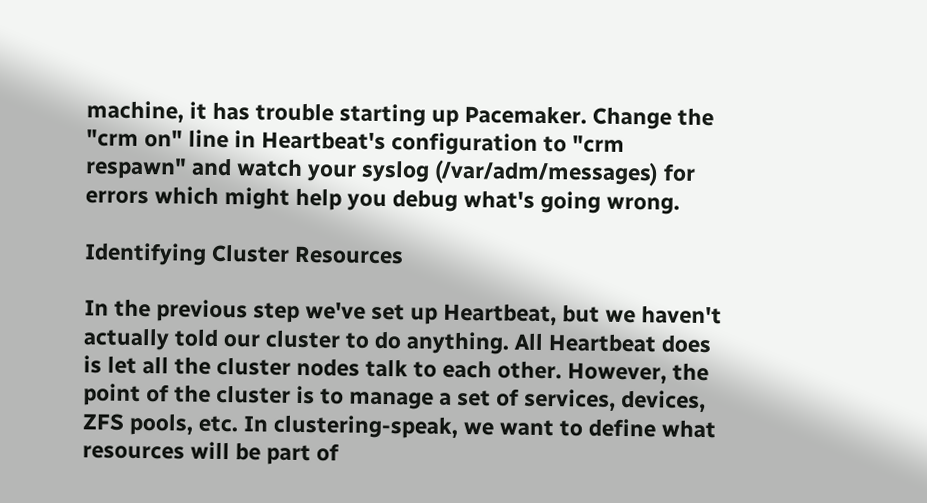machine, it has trouble starting up Pacemaker. Change the "crm on" line in Heartbeat's configuration to "crm respawn" and watch your syslog (/var/adm/messages) for errors which might help you debug what's going wrong.

Identifying Cluster Resources

In the previous step we've set up Heartbeat, but we haven't actually told our cluster to do anything. All Heartbeat does is let all the cluster nodes talk to each other. However, the point of the cluster is to manage a set of services, devices, ZFS pools, etc. In clustering-speak, we want to define what resources will be part of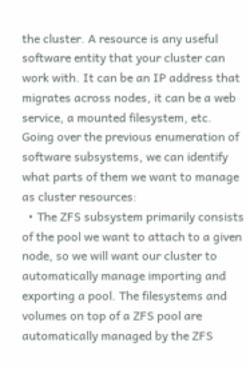the cluster. A resource is any useful software entity that your cluster can work with. It can be an IP address that migrates across nodes, it can be a web service, a mounted filesystem, etc.
Going over the previous enumeration of software subsystems, we can identify what parts of them we want to manage as cluster resources:
  • The ZFS subsystem primarily consists of the pool we want to attach to a given node, so we will want our cluster to automatically manage importing and exporting a pool. The filesystems and volumes on top of a ZFS pool are automatically managed by the ZFS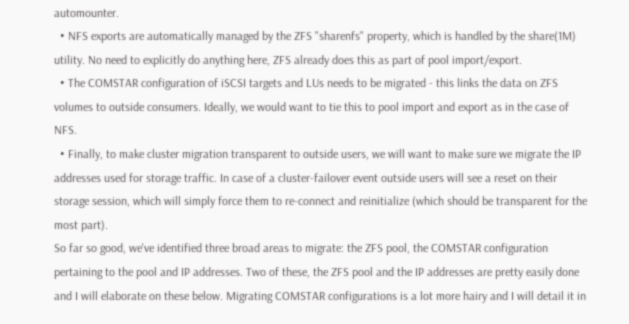automounter.
  • NFS exports are automatically managed by the ZFS "sharenfs" property, which is handled by the share(1M) utility. No need to explicitly do anything here, ZFS already does this as part of pool import/export.
  • The COMSTAR configuration of iSCSI targets and LUs needs to be migrated - this links the data on ZFS volumes to outside consumers. Ideally, we would want to tie this to pool import and export as in the case of NFS.
  • Finally, to make cluster migration transparent to outside users, we will want to make sure we migrate the IP addresses used for storage traffic. In case of a cluster-failover event outside users will see a reset on their storage session, which will simply force them to re-connect and reinitialize (which should be transparent for the most part).
So far so good, we've identified three broad areas to migrate: the ZFS pool, the COMSTAR configuration pertaining to the pool and IP addresses. Two of these, the ZFS pool and the IP addresses are pretty easily done and I will elaborate on these below. Migrating COMSTAR configurations is a lot more hairy and I will detail it in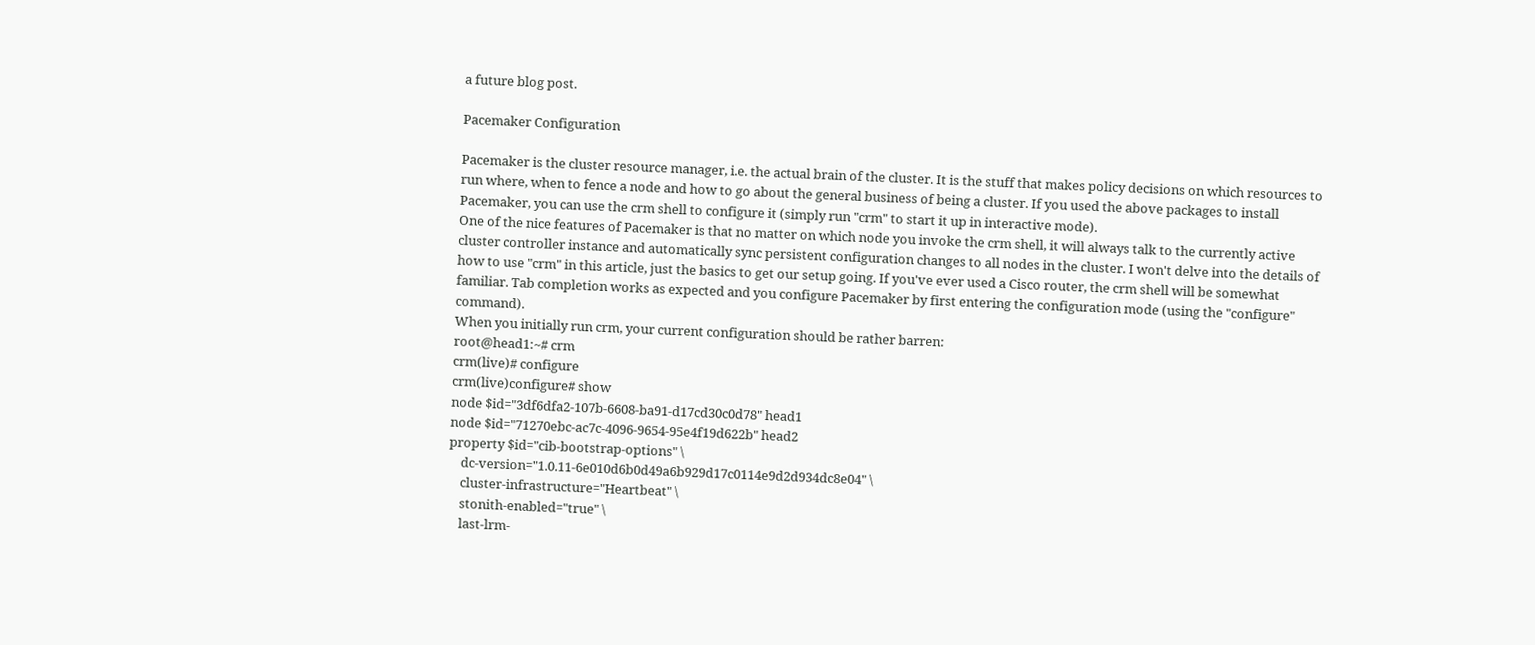a future blog post.

Pacemaker Configuration

Pacemaker is the cluster resource manager, i.e. the actual brain of the cluster. It is the stuff that makes policy decisions on which resources to run where, when to fence a node and how to go about the general business of being a cluster. If you used the above packages to install Pacemaker, you can use the crm shell to configure it (simply run "crm" to start it up in interactive mode).
One of the nice features of Pacemaker is that no matter on which node you invoke the crm shell, it will always talk to the currently active cluster controller instance and automatically sync persistent configuration changes to all nodes in the cluster. I won't delve into the details of how to use "crm" in this article, just the basics to get our setup going. If you've ever used a Cisco router, the crm shell will be somewhat familiar. Tab completion works as expected and you configure Pacemaker by first entering the configuration mode (using the "configure" command).
When you initially run crm, your current configuration should be rather barren:
root@head1:~# crm
crm(live)# configure
crm(live)configure# show
node $id="3df6dfa2-107b-6608-ba91-d17cd30c0d78" head1
node $id="71270ebc-ac7c-4096-9654-95e4f19d622b" head2
property $id="cib-bootstrap-options" \
    dc-version="1.0.11-6e010d6b0d49a6b929d17c0114e9d2d934dc8e04" \
    cluster-infrastructure="Heartbeat" \
    stonith-enabled="true" \
    last-lrm-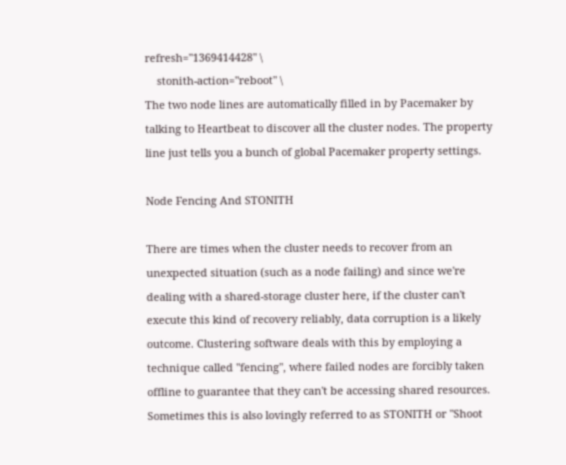refresh="1369414428" \
    stonith-action="reboot" \
The two node lines are automatically filled in by Pacemaker by talking to Heartbeat to discover all the cluster nodes. The property line just tells you a bunch of global Pacemaker property settings.

Node Fencing And STONITH

There are times when the cluster needs to recover from an unexpected situation (such as a node failing) and since we're dealing with a shared-storage cluster here, if the cluster can't execute this kind of recovery reliably, data corruption is a likely outcome. Clustering software deals with this by employing a technique called "fencing", where failed nodes are forcibly taken offline to guarantee that they can't be accessing shared resources. Sometimes this is also lovingly referred to as STONITH or "Shoot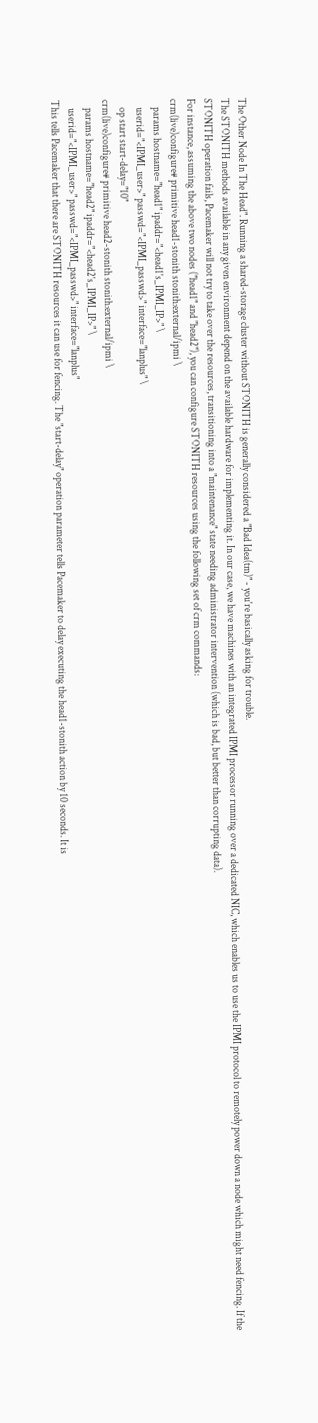The Other Node In The Head". Running a shared-storage cluster without STONITH is generally considered a "Bad Idea(tm)" - you're basically asking for trouble.
The STONITH methods available in any given environment depend on the available hardware for implementing it. In our case, we have machines with an integrated IPMI processor running over a dedicated NIC, which enables us to use the IPMI protocol to remotely power down a node which might need fencing. If the STONITH operation fails, Pacemaker will not try to take over the resources, transitioning into a "maintenance" state needing administrator intervention (which is bad, but better than corrupting data).
For instance, assuming the above two nodes ("head1" and "head2"), you can configure STONITH resources using the following set of crm commands:
crm(live)configure# primitive head1-stonith stonith:external/ipmi \
    params hostname="head1" ipaddr="<head1's_IPMI_IP>" \
    userid="<IPMI_user>" passwd="<IPMI_passwd>" interface="lanplus" \
    op start start-delay="10"
crm(live)configure# primitive head2-stonith stonith:external/ipmi \
    params hostname="head2" ipaddr="<head2's_IPMI_IP>" \
    userid="<IPMI_user>" passwd="<IPMI_passwd>" interface="lanplus"
This tells Pacemaker that there are STONITH resources it can use for fencing. The "start-delay" operation parameter tells Pacemaker to delay executing the head1-stonith action by 10 seconds. It is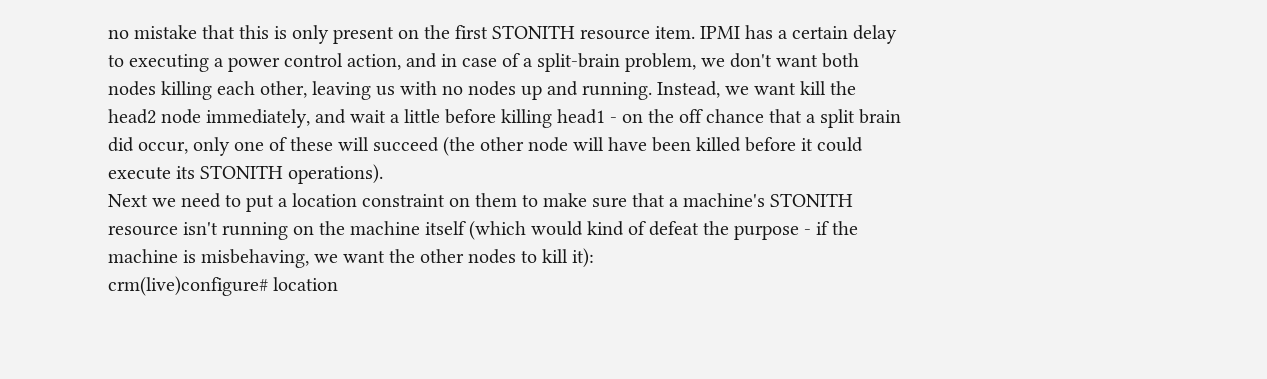no mistake that this is only present on the first STONITH resource item. IPMI has a certain delay to executing a power control action, and in case of a split-brain problem, we don't want both nodes killing each other, leaving us with no nodes up and running. Instead, we want kill the head2 node immediately, and wait a little before killing head1 - on the off chance that a split brain did occur, only one of these will succeed (the other node will have been killed before it could execute its STONITH operations).
Next we need to put a location constraint on them to make sure that a machine's STONITH resource isn't running on the machine itself (which would kind of defeat the purpose - if the machine is misbehaving, we want the other nodes to kill it):
crm(live)configure# location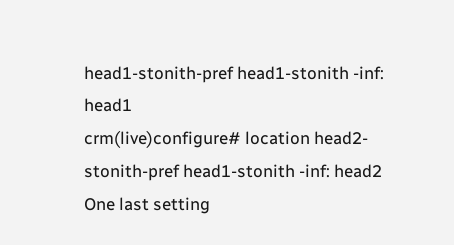head1-stonith-pref head1-stonith -inf: head1
crm(live)configure# location head2-stonith-pref head1-stonith -inf: head2
One last setting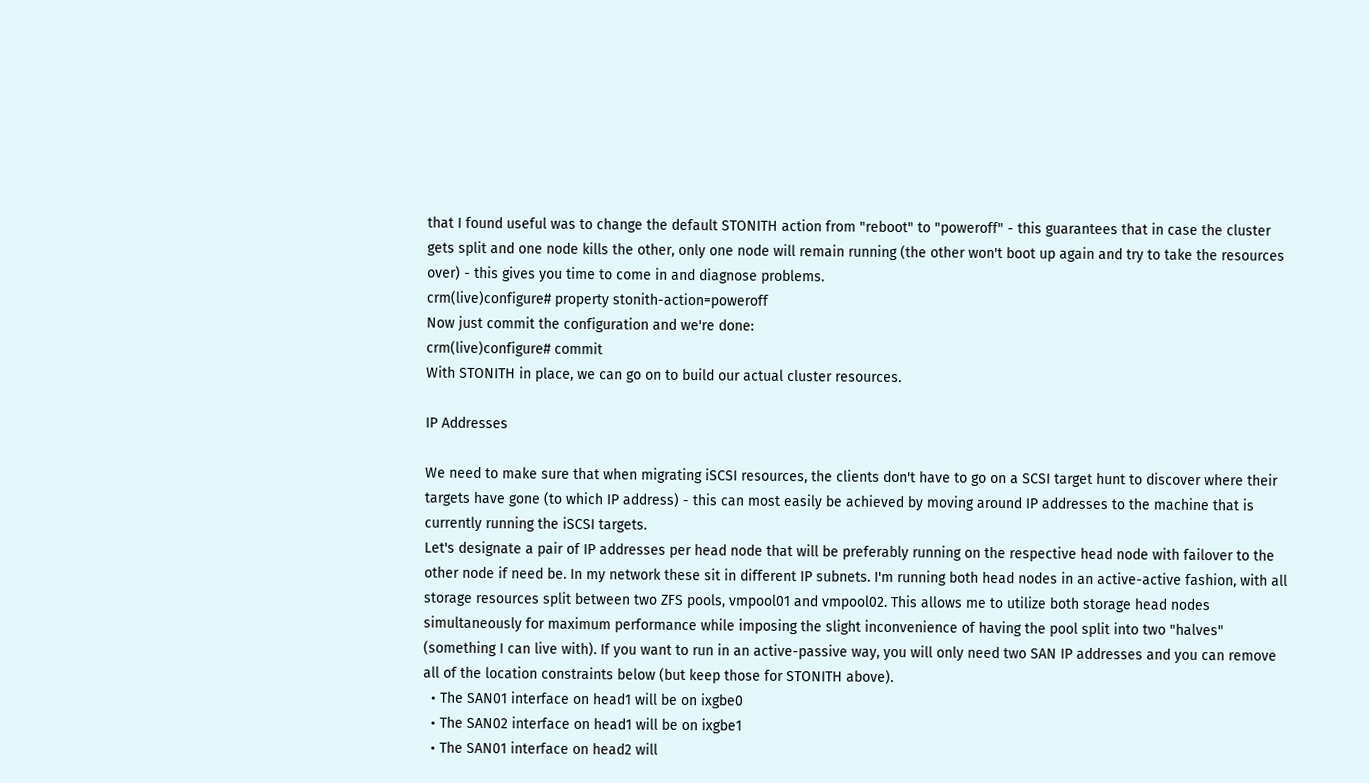that I found useful was to change the default STONITH action from "reboot" to "poweroff" - this guarantees that in case the cluster gets split and one node kills the other, only one node will remain running (the other won't boot up again and try to take the resources over) - this gives you time to come in and diagnose problems.
crm(live)configure# property stonith-action=poweroff
Now just commit the configuration and we're done:
crm(live)configure# commit
With STONITH in place, we can go on to build our actual cluster resources.

IP Addresses

We need to make sure that when migrating iSCSI resources, the clients don't have to go on a SCSI target hunt to discover where their targets have gone (to which IP address) - this can most easily be achieved by moving around IP addresses to the machine that is currently running the iSCSI targets.
Let's designate a pair of IP addresses per head node that will be preferably running on the respective head node with failover to the other node if need be. In my network these sit in different IP subnets. I'm running both head nodes in an active-active fashion, with all storage resources split between two ZFS pools, vmpool01 and vmpool02. This allows me to utilize both storage head nodes simultaneously for maximum performance while imposing the slight inconvenience of having the pool split into two "halves" (something I can live with). If you want to run in an active-passive way, you will only need two SAN IP addresses and you can remove all of the location constraints below (but keep those for STONITH above).
  • The SAN01 interface on head1 will be on ixgbe0
  • The SAN02 interface on head1 will be on ixgbe1
  • The SAN01 interface on head2 will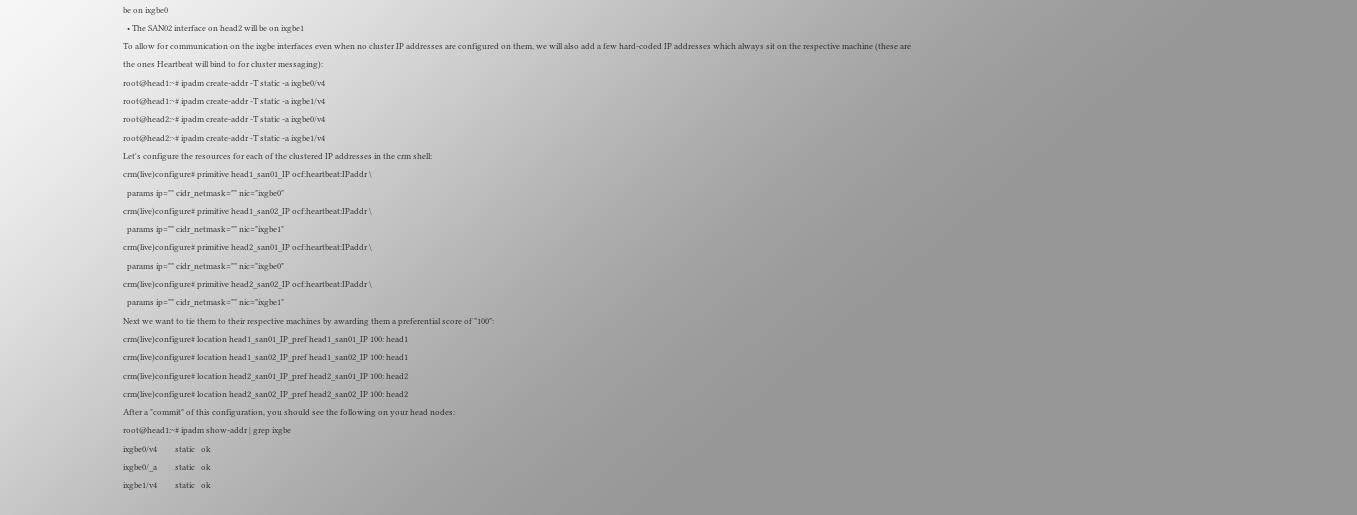be on ixgbe0
  • The SAN02 interface on head2 will be on ixgbe1
To allow for communication on the ixgbe interfaces even when no cluster IP addresses are configured on them, we will also add a few hard-coded IP addresses which always sit on the respective machine (these are the ones Heartbeat will bind to for cluster messaging):
root@head1:~# ipadm create-addr -T static -a ixgbe0/v4
root@head1:~# ipadm create-addr -T static -a ixgbe1/v4
root@head2:~# ipadm create-addr -T static -a ixgbe0/v4
root@head2:~# ipadm create-addr -T static -a ixgbe1/v4
Let's configure the resources for each of the clustered IP addresses in the crm shell:
crm(live)configure# primitive head1_san01_IP ocf:heartbeat:IPaddr \
  params ip="" cidr_netmask="" nic="ixgbe0"
crm(live)configure# primitive head1_san02_IP ocf:heartbeat:IPaddr \
  params ip="" cidr_netmask="" nic="ixgbe1"
crm(live)configure# primitive head2_san01_IP ocf:heartbeat:IPaddr \
  params ip="" cidr_netmask="" nic="ixgbe0"
crm(live)configure# primitive head2_san02_IP ocf:heartbeat:IPaddr \
  params ip="" cidr_netmask="" nic="ixgbe1"
Next we want to tie them to their respective machines by awarding them a preferential score of "100":
crm(live)configure# location head1_san01_IP_pref head1_san01_IP 100: head1
crm(live)configure# location head1_san02_IP_pref head1_san02_IP 100: head1
crm(live)configure# location head2_san01_IP_pref head2_san01_IP 100: head2
crm(live)configure# location head2_san02_IP_pref head2_san02_IP 100: head2
After a "commit" of this configuration, you should see the following on your head nodes:
root@head1:~# ipadm show-addr | grep ixgbe
ixgbe0/v4         static   ok
ixgbe0/_a         static   ok
ixgbe1/v4         static   ok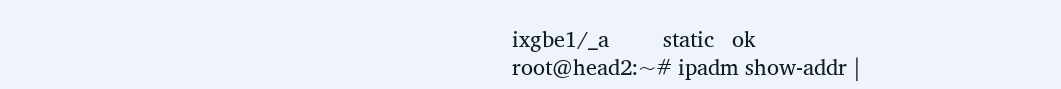ixgbe1/_a         static   ok
root@head2:~# ipadm show-addr |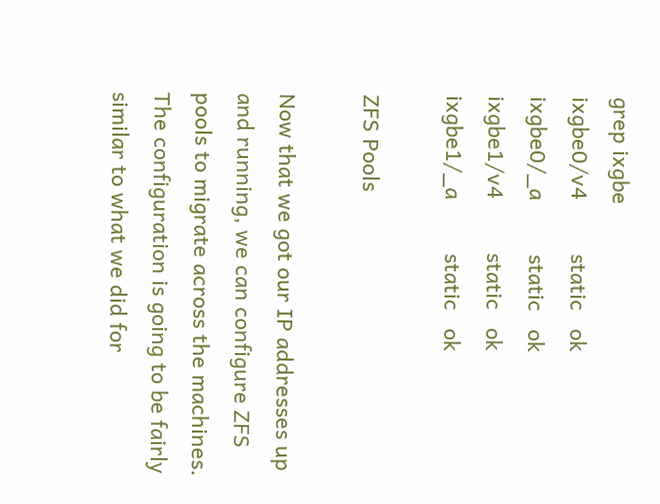grep ixgbe
ixgbe0/v4         static   ok
ixgbe0/_a         static   ok
ixgbe1/v4         static   ok
ixgbe1/_a         static   ok

ZFS Pools

Now that we got our IP addresses up and running, we can configure ZFS pools to migrate across the machines. The configuration is going to be fairly similar to what we did for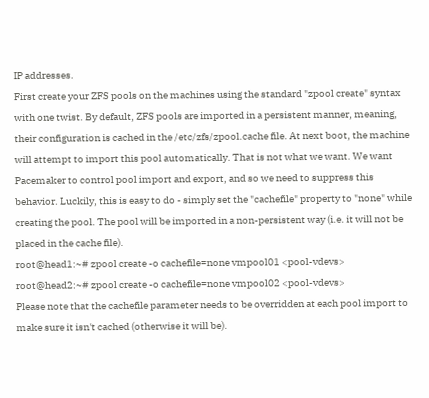IP addresses.
First create your ZFS pools on the machines using the standard "zpool create" syntax with one twist. By default, ZFS pools are imported in a persistent manner, meaning, their configuration is cached in the /etc/zfs/zpool.cache file. At next boot, the machine will attempt to import this pool automatically. That is not what we want. We want Pacemaker to control pool import and export, and so we need to suppress this behavior. Luckily, this is easy to do - simply set the "cachefile" property to "none" while creating the pool. The pool will be imported in a non-persistent way (i.e. it will not be placed in the cache file).
root@head1:~# zpool create -o cachefile=none vmpool01 <pool-vdevs>
root@head2:~# zpool create -o cachefile=none vmpool02 <pool-vdevs>
Please note that the cachefile parameter needs to be overridden at each pool import to make sure it isn't cached (otherwise it will be).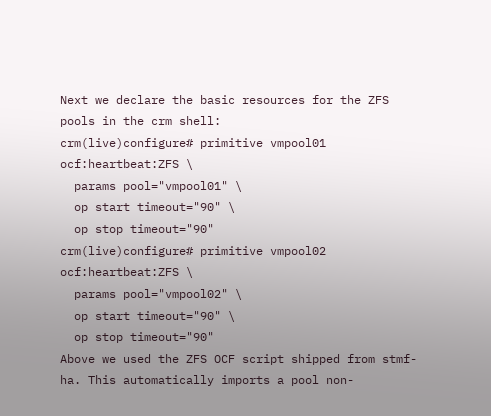Next we declare the basic resources for the ZFS pools in the crm shell:
crm(live)configure# primitive vmpool01 ocf:heartbeat:ZFS \
  params pool="vmpool01" \
  op start timeout="90" \
  op stop timeout="90"
crm(live)configure# primitive vmpool02 ocf:heartbeat:ZFS \
  params pool="vmpool02" \
  op start timeout="90" \
  op stop timeout="90"
Above we used the ZFS OCF script shipped from stmf-ha. This automatically imports a pool non-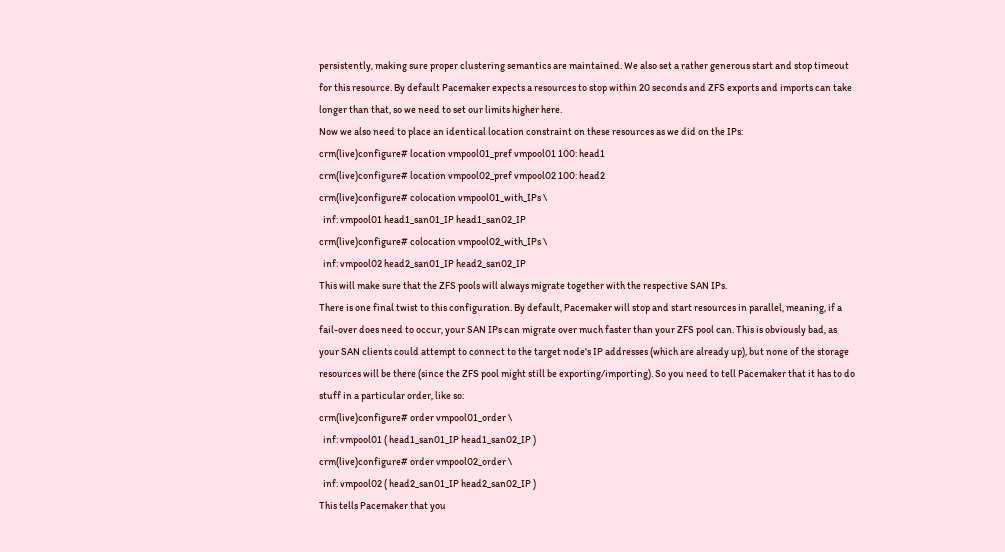persistently, making sure proper clustering semantics are maintained. We also set a rather generous start and stop timeout for this resource. By default Pacemaker expects a resources to stop within 20 seconds and ZFS exports and imports can take longer than that, so we need to set our limits higher here.
Now we also need to place an identical location constraint on these resources as we did on the IPs:
crm(live)configure# location vmpool01_pref vmpool01 100: head1
crm(live)configure# location vmpool02_pref vmpool02 100: head2
crm(live)configure# colocation vmpool01_with_IPs \
  inf: vmpool01 head1_san01_IP head1_san02_IP
crm(live)configure# colocation vmpool02_with_IPs \
  inf: vmpool02 head2_san01_IP head2_san02_IP
This will make sure that the ZFS pools will always migrate together with the respective SAN IPs.
There is one final twist to this configuration. By default, Pacemaker will stop and start resources in parallel, meaning, if a fail-over does need to occur, your SAN IPs can migrate over much faster than your ZFS pool can. This is obviously bad, as your SAN clients could attempt to connect to the target node's IP addresses (which are already up), but none of the storage resources will be there (since the ZFS pool might still be exporting/importing). So you need to tell Pacemaker that it has to do stuff in a particular order, like so:
crm(live)configure# order vmpool01_order \
  inf: vmpool01 ( head1_san01_IP head1_san02_IP )
crm(live)configure# order vmpool02_order \
  inf: vmpool02 ( head2_san01_IP head2_san02_IP )
This tells Pacemaker that you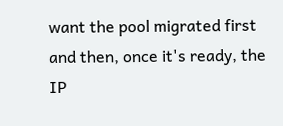want the pool migrated first and then, once it's ready, the IP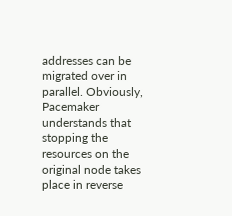addresses can be migrated over in parallel. Obviously, Pacemaker understands that stopping the resources on the original node takes place in reverse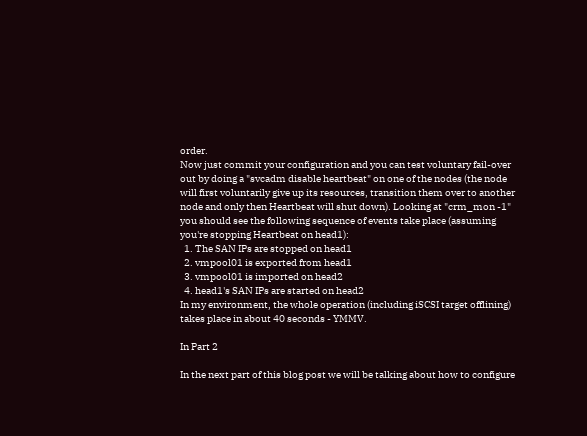order.
Now just commit your configuration and you can test voluntary fail-over out by doing a "svcadm disable heartbeat" on one of the nodes (the node will first voluntarily give up its resources, transition them over to another node and only then Heartbeat will shut down). Looking at "crm_mon -1" you should see the following sequence of events take place (assuming you're stopping Heartbeat on head1):
  1. The SAN IPs are stopped on head1
  2. vmpool01 is exported from head1
  3. vmpool01 is imported on head2
  4. head1's SAN IPs are started on head2
In my environment, the whole operation (including iSCSI target offlining) takes place in about 40 seconds - YMMV.

In Part 2

In the next part of this blog post we will be talking about how to configure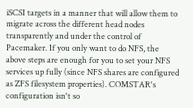iSCSI targets in a manner that will allow them to migrate across the different head nodes transparently and under the control of Pacemaker. If you only want to do NFS, the above steps are enough for you to set your NFS services up fully (since NFS shares are configured as ZFS filesystem properties). COMSTAR's configuration isn't so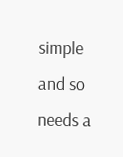simple and so needs a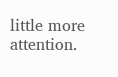little more attention.